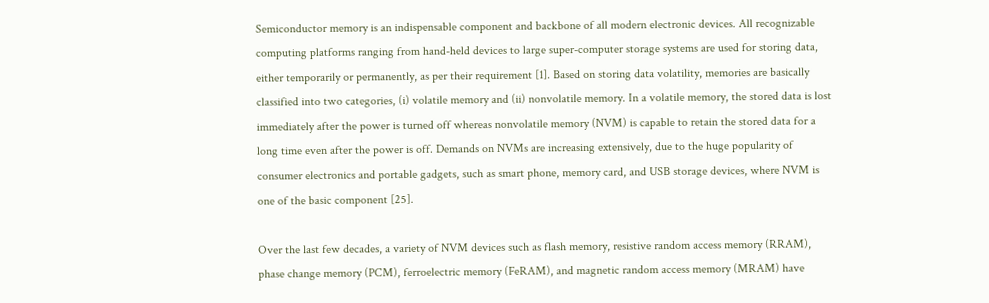Semiconductor memory is an indispensable component and backbone of all modern electronic devices. All recognizable computing platforms ranging from hand-held devices to large super-computer storage systems are used for storing data, either temporarily or permanently, as per their requirement [1]. Based on storing data volatility, memories are basically classified into two categories, (i) volatile memory and (ii) nonvolatile memory. In a volatile memory, the stored data is lost immediately after the power is turned off whereas nonvolatile memory (NVM) is capable to retain the stored data for a long time even after the power is off. Demands on NVMs are increasing extensively, due to the huge popularity of consumer electronics and portable gadgets, such as smart phone, memory card, and USB storage devices, where NVM is one of the basic component [25].

Over the last few decades, a variety of NVM devices such as flash memory, resistive random access memory (RRAM), phase change memory (PCM), ferroelectric memory (FeRAM), and magnetic random access memory (MRAM) have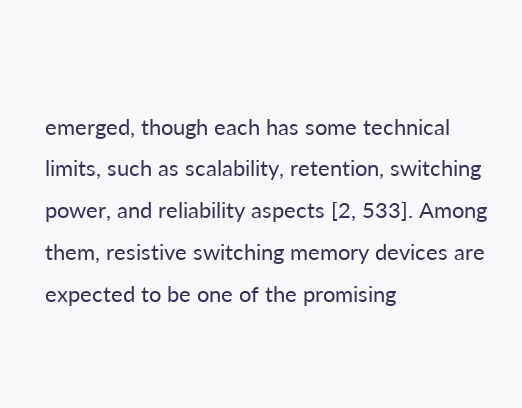emerged, though each has some technical limits, such as scalability, retention, switching power, and reliability aspects [2, 533]. Among them, resistive switching memory devices are expected to be one of the promising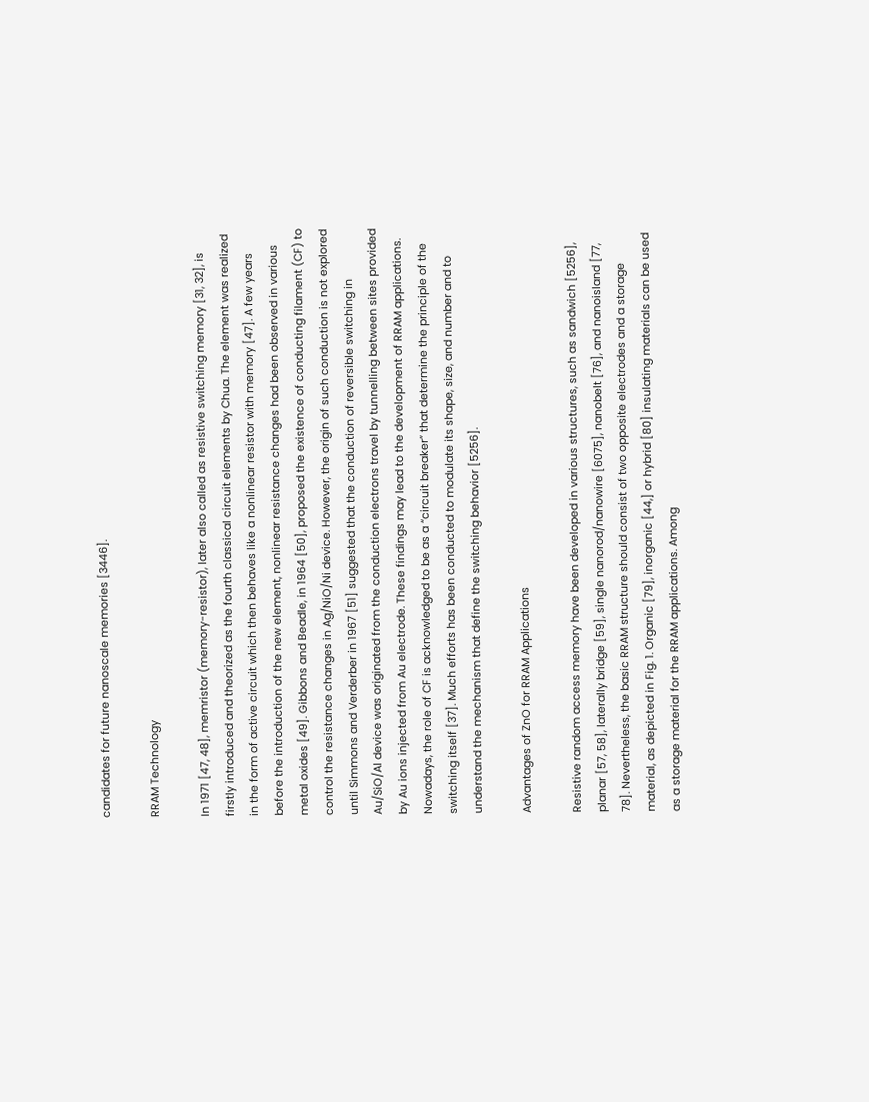candidates for future nanoscale memories [3446].

RRAM Technology

In 1971 [47, 48], memristor (memory-resistor), later also called as resistive switching memory [31, 32], is firstly introduced and theorized as the fourth classical circuit elements by Chua. The element was realized in the form of active circuit which then behaves like a nonlinear resistor with memory [47]. A few years before the introduction of the new element, nonlinear resistance changes had been observed in various metal oxides [49]. Gibbons and Beadle, in 1964 [50], proposed the existence of conducting filament (CF) to control the resistance changes in Ag/NiO/Ni device. However, the origin of such conduction is not explored until Simmons and Verderber in 1967 [51] suggested that the conduction of reversible switching in Au/SiO/Al device was originated from the conduction electrons travel by tunnelling between sites provided by Au ions injected from Au electrode. These findings may lead to the development of RRAM applications. Nowadays, the role of CF is acknowledged to be as a “circuit breaker” that determine the principle of the switching itself [37]. Much efforts has been conducted to modulate its shape, size, and number and to understand the mechanism that define the switching behavior [5256].

Advantages of ZnO for RRAM Applications

Resistive random access memory have been developed in various structures, such as sandwich [5256], planar [57, 58], laterally bridge [59], single nanorod/nanowire [6075], nanobelt [76], and nanoisland [77, 78]. Nevertheless, the basic RRAM structure should consist of two opposite electrodes and a storage material, as depicted in Fig. 1. Organic [79], inorganic [44,] or hybrid [80] insulating materials can be used as a storage material for the RRAM applications. Among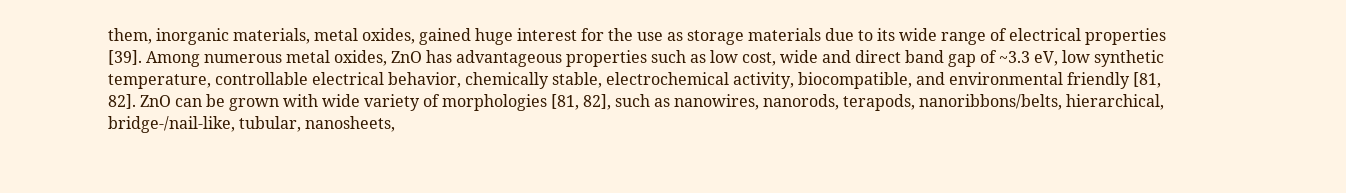them, inorganic materials, metal oxides, gained huge interest for the use as storage materials due to its wide range of electrical properties [39]. Among numerous metal oxides, ZnO has advantageous properties such as low cost, wide and direct band gap of ~3.3 eV, low synthetic temperature, controllable electrical behavior, chemically stable, electrochemical activity, biocompatible, and environmental friendly [81, 82]. ZnO can be grown with wide variety of morphologies [81, 82], such as nanowires, nanorods, terapods, nanoribbons/belts, hierarchical, bridge-/nail-like, tubular, nanosheets,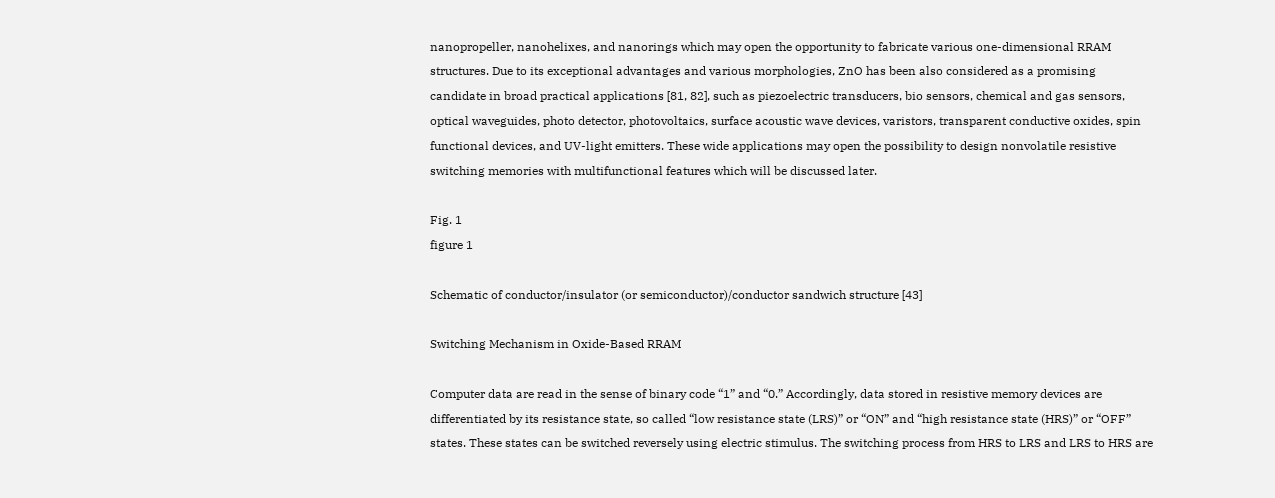nanopropeller, nanohelixes, and nanorings which may open the opportunity to fabricate various one-dimensional RRAM structures. Due to its exceptional advantages and various morphologies, ZnO has been also considered as a promising candidate in broad practical applications [81, 82], such as piezoelectric transducers, bio sensors, chemical and gas sensors, optical waveguides, photo detector, photovoltaics, surface acoustic wave devices, varistors, transparent conductive oxides, spin functional devices, and UV-light emitters. These wide applications may open the possibility to design nonvolatile resistive switching memories with multifunctional features which will be discussed later.

Fig. 1
figure 1

Schematic of conductor/insulator (or semiconductor)/conductor sandwich structure [43]

Switching Mechanism in Oxide-Based RRAM

Computer data are read in the sense of binary code “1” and “0.” Accordingly, data stored in resistive memory devices are differentiated by its resistance state, so called “low resistance state (LRS)” or “ON” and “high resistance state (HRS)” or “OFF” states. These states can be switched reversely using electric stimulus. The switching process from HRS to LRS and LRS to HRS are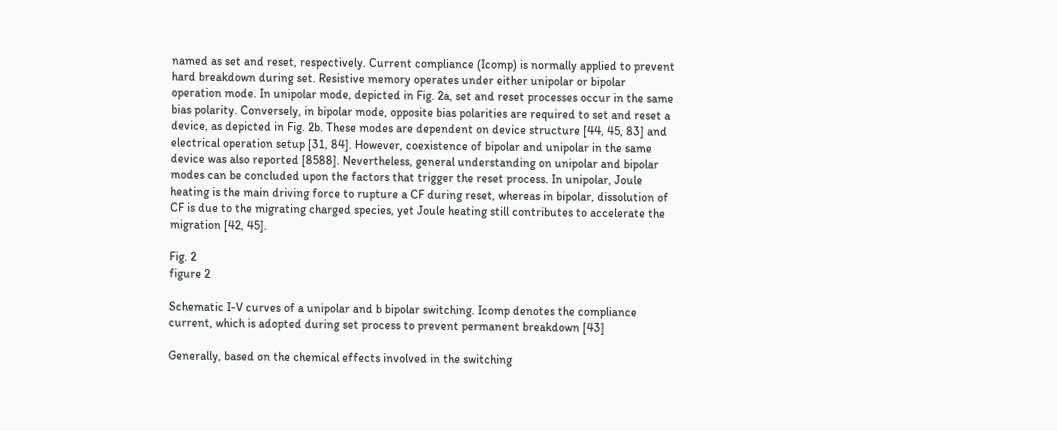named as set and reset, respectively. Current compliance (Icomp) is normally applied to prevent hard breakdown during set. Resistive memory operates under either unipolar or bipolar operation mode. In unipolar mode, depicted in Fig. 2a, set and reset processes occur in the same bias polarity. Conversely, in bipolar mode, opposite bias polarities are required to set and reset a device, as depicted in Fig. 2b. These modes are dependent on device structure [44, 45, 83] and electrical operation setup [31, 84]. However, coexistence of bipolar and unipolar in the same device was also reported [8588]. Nevertheless, general understanding on unipolar and bipolar modes can be concluded upon the factors that trigger the reset process. In unipolar, Joule heating is the main driving force to rupture a CF during reset, whereas in bipolar, dissolution of CF is due to the migrating charged species, yet Joule heating still contributes to accelerate the migration [42, 45].

Fig. 2
figure 2

Schematic I-V curves of a unipolar and b bipolar switching. Icomp denotes the compliance current, which is adopted during set process to prevent permanent breakdown [43]

Generally, based on the chemical effects involved in the switching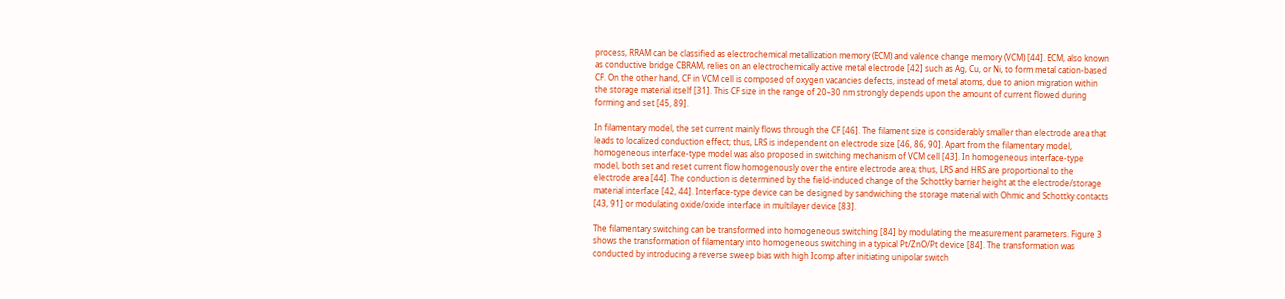process, RRAM can be classified as electrochemical metallization memory (ECM) and valence change memory (VCM) [44]. ECM, also known as conductive bridge CBRAM, relies on an electrochemically active metal electrode [42] such as Ag, Cu, or Ni, to form metal cation-based CF. On the other hand, CF in VCM cell is composed of oxygen vacancies defects, instead of metal atoms, due to anion migration within the storage material itself [31]. This CF size in the range of 20–30 nm strongly depends upon the amount of current flowed during forming and set [45, 89].

In filamentary model, the set current mainly flows through the CF [46]. The filament size is considerably smaller than electrode area that leads to localized conduction effect; thus, LRS is independent on electrode size [46, 86, 90]. Apart from the filamentary model, homogeneous interface-type model was also proposed in switching mechanism of VCM cell [43]. In homogeneous interface-type model, both set and reset current flow homogenously over the entire electrode area; thus, LRS and HRS are proportional to the electrode area [44]. The conduction is determined by the field-induced change of the Schottky barrier height at the electrode/storage material interface [42, 44]. Interface-type device can be designed by sandwiching the storage material with Ohmic and Schottky contacts [43, 91] or modulating oxide/oxide interface in multilayer device [83].

The filamentary switching can be transformed into homogeneous switching [84] by modulating the measurement parameters. Figure 3 shows the transformation of filamentary into homogeneous switching in a typical Pt/ZnO/Pt device [84]. The transformation was conducted by introducing a reverse sweep bias with high Icomp after initiating unipolar switch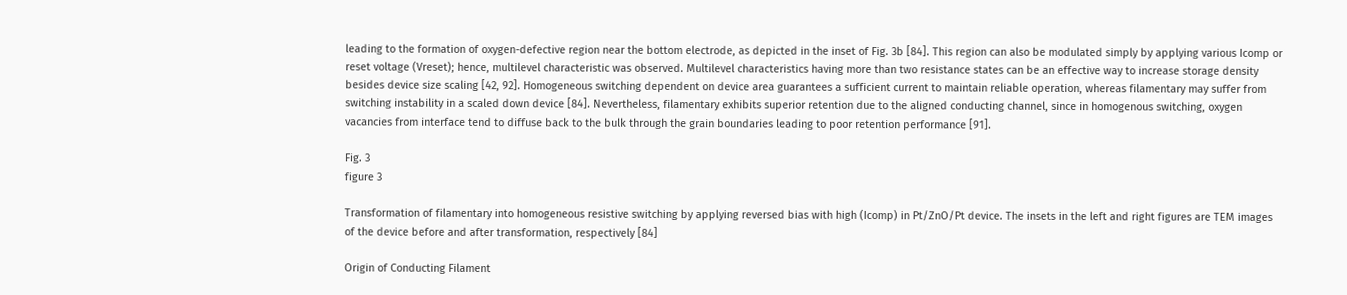leading to the formation of oxygen-defective region near the bottom electrode, as depicted in the inset of Fig. 3b [84]. This region can also be modulated simply by applying various Icomp or reset voltage (Vreset); hence, multilevel characteristic was observed. Multilevel characteristics having more than two resistance states can be an effective way to increase storage density besides device size scaling [42, 92]. Homogeneous switching dependent on device area guarantees a sufficient current to maintain reliable operation, whereas filamentary may suffer from switching instability in a scaled down device [84]. Nevertheless, filamentary exhibits superior retention due to the aligned conducting channel, since in homogenous switching, oxygen vacancies from interface tend to diffuse back to the bulk through the grain boundaries leading to poor retention performance [91].

Fig. 3
figure 3

Transformation of filamentary into homogeneous resistive switching by applying reversed bias with high (Icomp) in Pt/ZnO/Pt device. The insets in the left and right figures are TEM images of the device before and after transformation, respectively [84]

Origin of Conducting Filament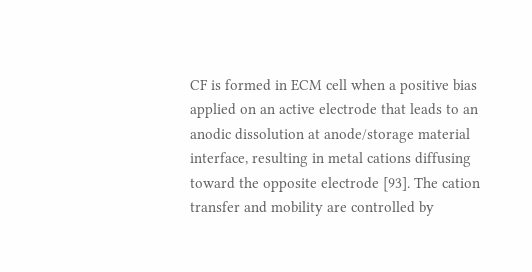CF is formed in ECM cell when a positive bias applied on an active electrode that leads to an anodic dissolution at anode/storage material interface, resulting in metal cations diffusing toward the opposite electrode [93]. The cation transfer and mobility are controlled by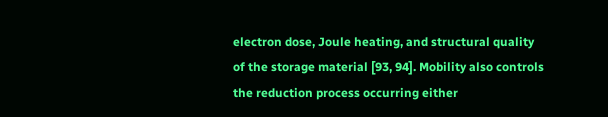electron dose, Joule heating, and structural quality of the storage material [93, 94]. Mobility also controls the reduction process occurring either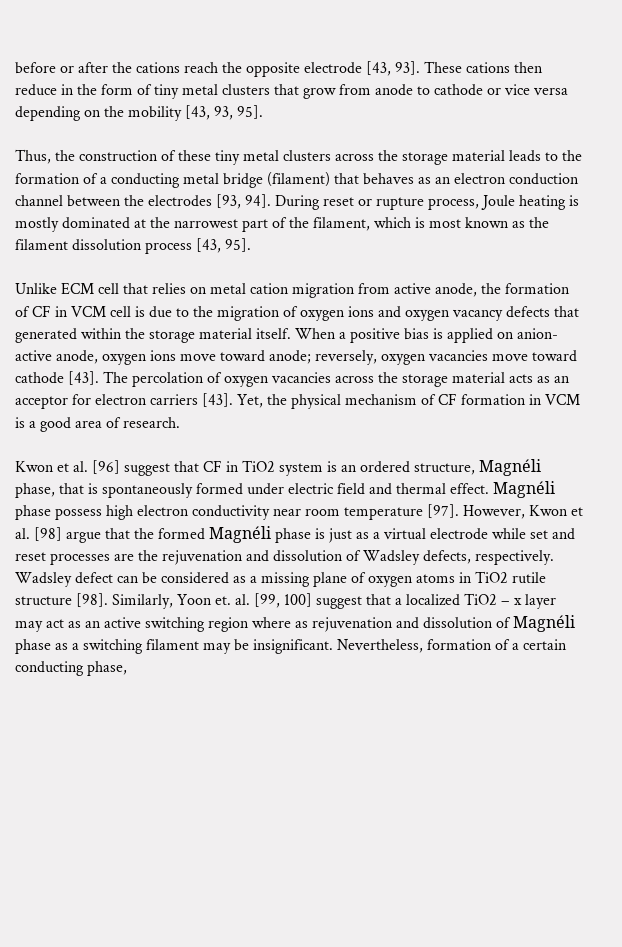before or after the cations reach the opposite electrode [43, 93]. These cations then reduce in the form of tiny metal clusters that grow from anode to cathode or vice versa depending on the mobility [43, 93, 95].

Thus, the construction of these tiny metal clusters across the storage material leads to the formation of a conducting metal bridge (filament) that behaves as an electron conduction channel between the electrodes [93, 94]. During reset or rupture process, Joule heating is mostly dominated at the narrowest part of the filament, which is most known as the filament dissolution process [43, 95].

Unlike ECM cell that relies on metal cation migration from active anode, the formation of CF in VCM cell is due to the migration of oxygen ions and oxygen vacancy defects that generated within the storage material itself. When a positive bias is applied on anion-active anode, oxygen ions move toward anode; reversely, oxygen vacancies move toward cathode [43]. The percolation of oxygen vacancies across the storage material acts as an acceptor for electron carriers [43]. Yet, the physical mechanism of CF formation in VCM is a good area of research.

Kwon et al. [96] suggest that CF in TiO2 system is an ordered structure, Magnéli phase, that is spontaneously formed under electric field and thermal effect. Magnéli phase possess high electron conductivity near room temperature [97]. However, Kwon et al. [98] argue that the formed Magnéli phase is just as a virtual electrode while set and reset processes are the rejuvenation and dissolution of Wadsley defects, respectively. Wadsley defect can be considered as a missing plane of oxygen atoms in TiO2 rutile structure [98]. Similarly, Yoon et. al. [99, 100] suggest that a localized TiO2 − x layer may act as an active switching region where as rejuvenation and dissolution of Magnéli phase as a switching filament may be insignificant. Nevertheless, formation of a certain conducting phase,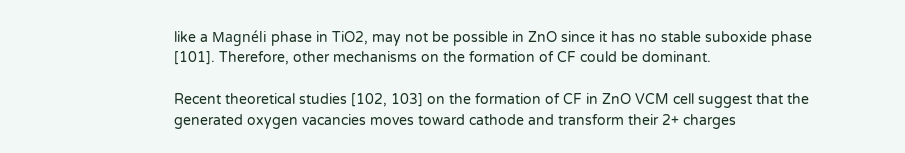like a Magnéli phase in TiO2, may not be possible in ZnO since it has no stable suboxide phase [101]. Therefore, other mechanisms on the formation of CF could be dominant.

Recent theoretical studies [102, 103] on the formation of CF in ZnO VCM cell suggest that the generated oxygen vacancies moves toward cathode and transform their 2+ charges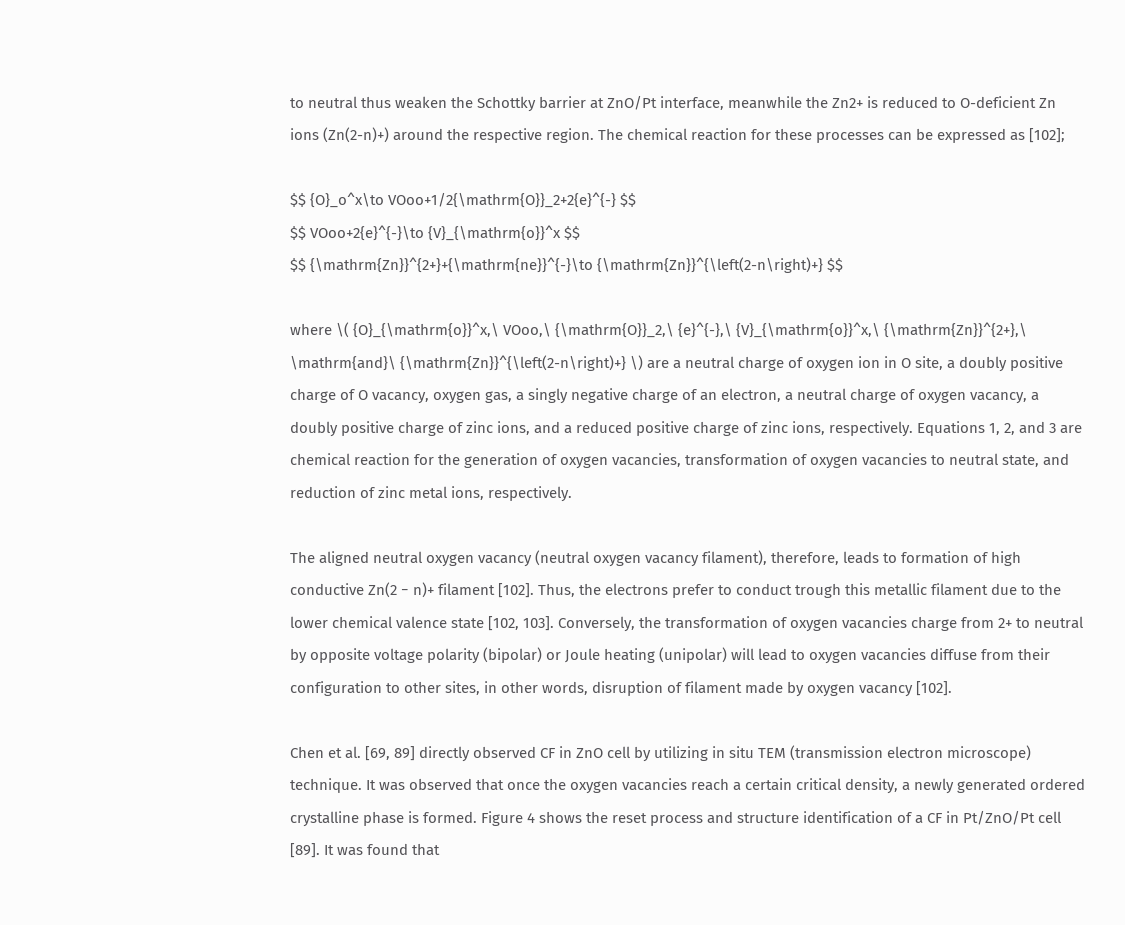to neutral thus weaken the Schottky barrier at ZnO/Pt interface, meanwhile the Zn2+ is reduced to O-deficient Zn ions (Zn(2-n)+) around the respective region. The chemical reaction for these processes can be expressed as [102];

$$ {O}_o^x\to VOoo+1/2{\mathrm{O}}_2+2{e}^{-} $$
$$ VOoo+2{e}^{-}\to {V}_{\mathrm{o}}^x $$
$$ {\mathrm{Zn}}^{2+}+{\mathrm{ne}}^{-}\to {\mathrm{Zn}}^{\left(2-n\right)+} $$

where \( {O}_{\mathrm{o}}^x,\ VOoo,\ {\mathrm{O}}_2,\ {e}^{-},\ {V}_{\mathrm{o}}^x,\ {\mathrm{Zn}}^{2+},\ \mathrm{and}\ {\mathrm{Zn}}^{\left(2-n\right)+} \) are a neutral charge of oxygen ion in O site, a doubly positive charge of O vacancy, oxygen gas, a singly negative charge of an electron, a neutral charge of oxygen vacancy, a doubly positive charge of zinc ions, and a reduced positive charge of zinc ions, respectively. Equations 1, 2, and 3 are chemical reaction for the generation of oxygen vacancies, transformation of oxygen vacancies to neutral state, and reduction of zinc metal ions, respectively.

The aligned neutral oxygen vacancy (neutral oxygen vacancy filament), therefore, leads to formation of high conductive Zn(2 − n)+ filament [102]. Thus, the electrons prefer to conduct trough this metallic filament due to the lower chemical valence state [102, 103]. Conversely, the transformation of oxygen vacancies charge from 2+ to neutral by opposite voltage polarity (bipolar) or Joule heating (unipolar) will lead to oxygen vacancies diffuse from their configuration to other sites, in other words, disruption of filament made by oxygen vacancy [102].

Chen et al. [69, 89] directly observed CF in ZnO cell by utilizing in situ TEM (transmission electron microscope) technique. It was observed that once the oxygen vacancies reach a certain critical density, a newly generated ordered crystalline phase is formed. Figure 4 shows the reset process and structure identification of a CF in Pt/ZnO/Pt cell [89]. It was found that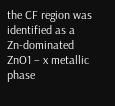the CF region was identified as a Zn-dominated ZnO1 − x metallic phase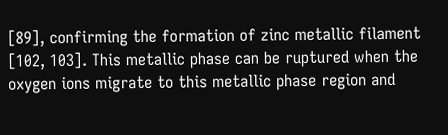[89], confirming the formation of zinc metallic filament [102, 103]. This metallic phase can be ruptured when the oxygen ions migrate to this metallic phase region and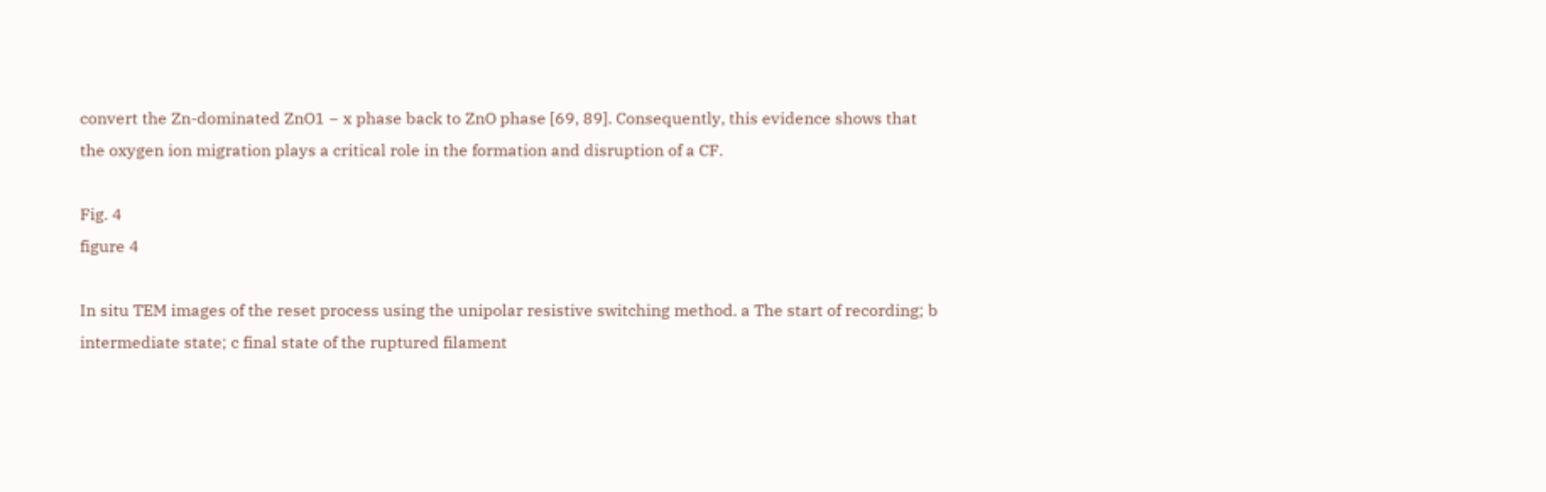convert the Zn-dominated ZnO1 − x phase back to ZnO phase [69, 89]. Consequently, this evidence shows that the oxygen ion migration plays a critical role in the formation and disruption of a CF.

Fig. 4
figure 4

In situ TEM images of the reset process using the unipolar resistive switching method. a The start of recording; b intermediate state; c final state of the ruptured filament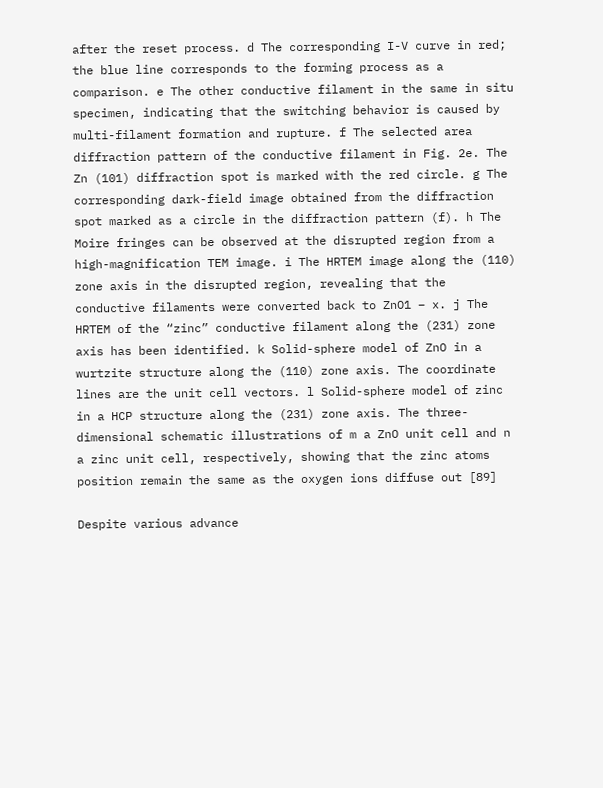after the reset process. d The corresponding I-V curve in red; the blue line corresponds to the forming process as a comparison. e The other conductive filament in the same in situ specimen, indicating that the switching behavior is caused by multi-filament formation and rupture. f The selected area diffraction pattern of the conductive filament in Fig. 2e. The Zn (101) diffraction spot is marked with the red circle. g The corresponding dark-field image obtained from the diffraction spot marked as a circle in the diffraction pattern (f). h The Moire fringes can be observed at the disrupted region from a high-magnification TEM image. i The HRTEM image along the (110) zone axis in the disrupted region, revealing that the conductive filaments were converted back to ZnO1 − x. j The HRTEM of the “zinc” conductive filament along the (231) zone axis has been identified. k Solid-sphere model of ZnO in a wurtzite structure along the (110) zone axis. The coordinate lines are the unit cell vectors. l Solid-sphere model of zinc in a HCP structure along the (231) zone axis. The three-dimensional schematic illustrations of m a ZnO unit cell and n a zinc unit cell, respectively, showing that the zinc atoms position remain the same as the oxygen ions diffuse out [89]

Despite various advance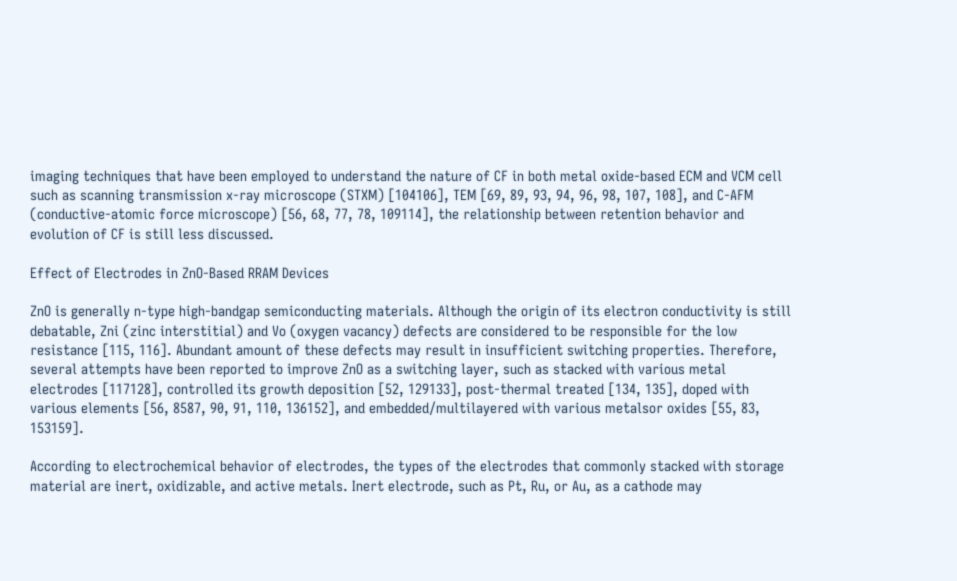imaging techniques that have been employed to understand the nature of CF in both metal oxide-based ECM and VCM cell such as scanning transmission x-ray microscope (STXM) [104106], TEM [69, 89, 93, 94, 96, 98, 107, 108], and C-AFM (conductive-atomic force microscope) [56, 68, 77, 78, 109114], the relationship between retention behavior and evolution of CF is still less discussed.

Effect of Electrodes in ZnO-Based RRAM Devices

ZnO is generally n-type high-bandgap semiconducting materials. Although the origin of its electron conductivity is still debatable, Zni (zinc interstitial) and Vo (oxygen vacancy) defects are considered to be responsible for the low resistance [115, 116]. Abundant amount of these defects may result in insufficient switching properties. Therefore, several attempts have been reported to improve ZnO as a switching layer, such as stacked with various metal electrodes [117128], controlled its growth deposition [52, 129133], post-thermal treated [134, 135], doped with various elements [56, 8587, 90, 91, 110, 136152], and embedded/multilayered with various metalsor oxides [55, 83, 153159].

According to electrochemical behavior of electrodes, the types of the electrodes that commonly stacked with storage material are inert, oxidizable, and active metals. Inert electrode, such as Pt, Ru, or Au, as a cathode may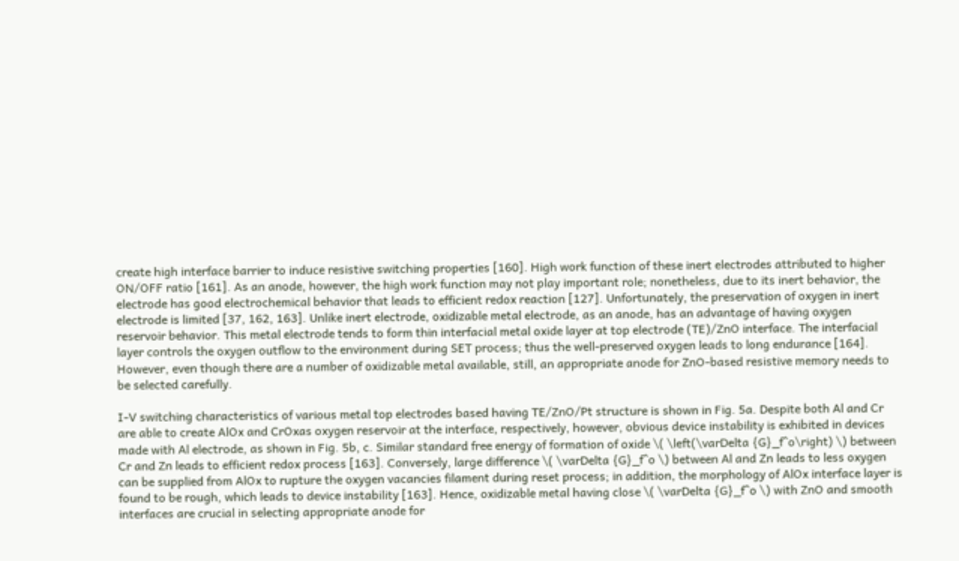create high interface barrier to induce resistive switching properties [160]. High work function of these inert electrodes attributed to higher ON/OFF ratio [161]. As an anode, however, the high work function may not play important role; nonetheless, due to its inert behavior, the electrode has good electrochemical behavior that leads to efficient redox reaction [127]. Unfortunately, the preservation of oxygen in inert electrode is limited [37, 162, 163]. Unlike inert electrode, oxidizable metal electrode, as an anode, has an advantage of having oxygen reservoir behavior. This metal electrode tends to form thin interfacial metal oxide layer at top electrode (TE)/ZnO interface. The interfacial layer controls the oxygen outflow to the environment during SET process; thus the well-preserved oxygen leads to long endurance [164]. However, even though there are a number of oxidizable metal available, still, an appropriate anode for ZnO-based resistive memory needs to be selected carefully.

I-V switching characteristics of various metal top electrodes based having TE/ZnO/Pt structure is shown in Fig. 5a. Despite both Al and Cr are able to create AlOx and CrOxas oxygen reservoir at the interface, respectively, however, obvious device instability is exhibited in devices made with Al electrode, as shown in Fig. 5b, c. Similar standard free energy of formation of oxide \( \left(\varDelta {G}_f^o\right) \) between Cr and Zn leads to efficient redox process [163]. Conversely, large difference \( \varDelta {G}_f^o \) between Al and Zn leads to less oxygen can be supplied from AlOx to rupture the oxygen vacancies filament during reset process; in addition, the morphology of AlOx interface layer is found to be rough, which leads to device instability [163]. Hence, oxidizable metal having close \( \varDelta {G}_f^o \) with ZnO and smooth interfaces are crucial in selecting appropriate anode for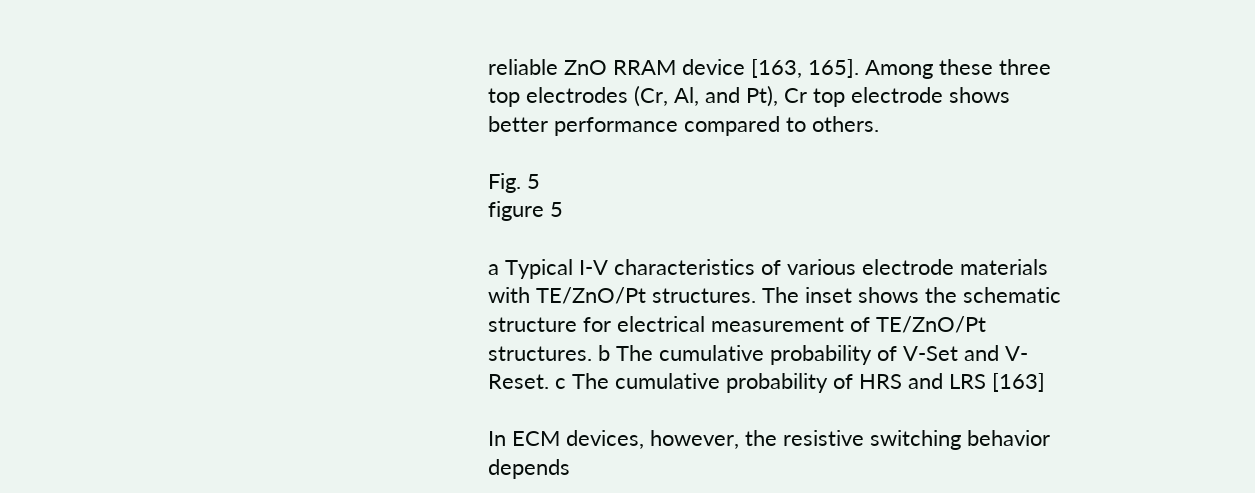reliable ZnO RRAM device [163, 165]. Among these three top electrodes (Cr, Al, and Pt), Cr top electrode shows better performance compared to others.

Fig. 5
figure 5

a Typical I-V characteristics of various electrode materials with TE/ZnO/Pt structures. The inset shows the schematic structure for electrical measurement of TE/ZnO/Pt structures. b The cumulative probability of V-Set and V-Reset. c The cumulative probability of HRS and LRS [163]

In ECM devices, however, the resistive switching behavior depends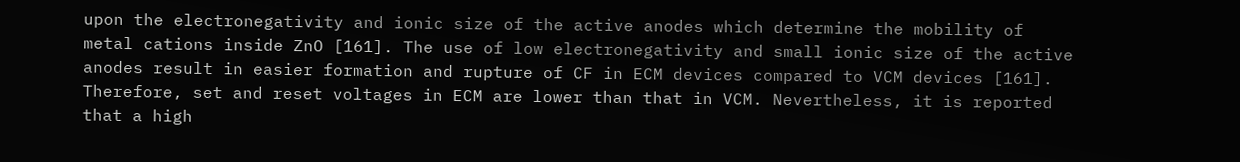upon the electronegativity and ionic size of the active anodes which determine the mobility of metal cations inside ZnO [161]. The use of low electronegativity and small ionic size of the active anodes result in easier formation and rupture of CF in ECM devices compared to VCM devices [161]. Therefore, set and reset voltages in ECM are lower than that in VCM. Nevertheless, it is reported that a high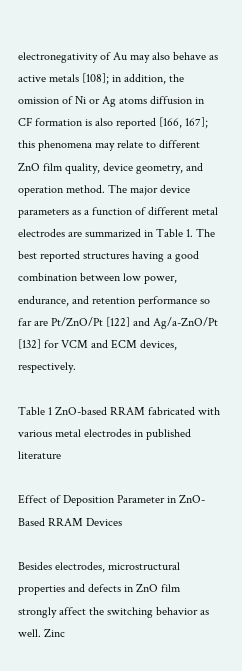electronegativity of Au may also behave as active metals [108]; in addition, the omission of Ni or Ag atoms diffusion in CF formation is also reported [166, 167]; this phenomena may relate to different ZnO film quality, device geometry, and operation method. The major device parameters as a function of different metal electrodes are summarized in Table 1. The best reported structures having a good combination between low power, endurance, and retention performance so far are Pt/ZnO/Pt [122] and Ag/a-ZnO/Pt [132] for VCM and ECM devices, respectively.

Table 1 ZnO-based RRAM fabricated with various metal electrodes in published literature

Effect of Deposition Parameter in ZnO-Based RRAM Devices

Besides electrodes, microstructural properties and defects in ZnO film strongly affect the switching behavior as well. Zinc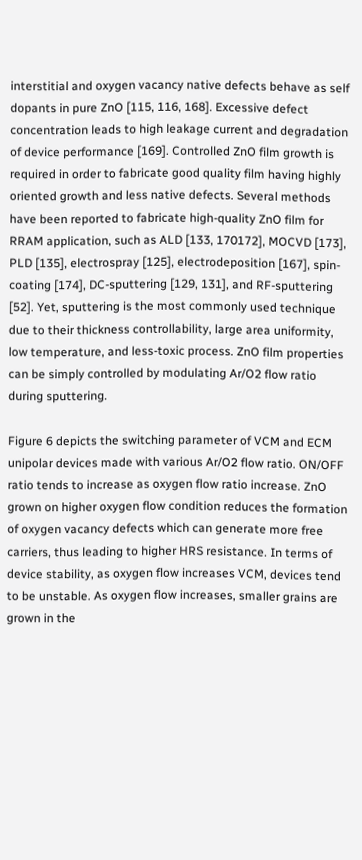interstitial and oxygen vacancy native defects behave as self dopants in pure ZnO [115, 116, 168]. Excessive defect concentration leads to high leakage current and degradation of device performance [169]. Controlled ZnO film growth is required in order to fabricate good quality film having highly oriented growth and less native defects. Several methods have been reported to fabricate high-quality ZnO film for RRAM application, such as ALD [133, 170172], MOCVD [173], PLD [135], electrospray [125], electrodeposition [167], spin-coating [174], DC-sputtering [129, 131], and RF-sputtering [52]. Yet, sputtering is the most commonly used technique due to their thickness controllability, large area uniformity, low temperature, and less-toxic process. ZnO film properties can be simply controlled by modulating Ar/O2 flow ratio during sputtering.

Figure 6 depicts the switching parameter of VCM and ECM unipolar devices made with various Ar/O2 flow ratio. ON/OFF ratio tends to increase as oxygen flow ratio increase. ZnO grown on higher oxygen flow condition reduces the formation of oxygen vacancy defects which can generate more free carriers, thus leading to higher HRS resistance. In terms of device stability, as oxygen flow increases VCM, devices tend to be unstable. As oxygen flow increases, smaller grains are grown in the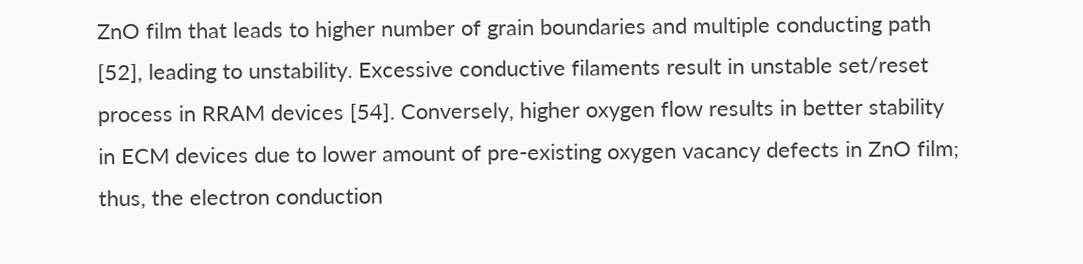ZnO film that leads to higher number of grain boundaries and multiple conducting path [52], leading to unstability. Excessive conductive filaments result in unstable set/reset process in RRAM devices [54]. Conversely, higher oxygen flow results in better stability in ECM devices due to lower amount of pre-existing oxygen vacancy defects in ZnO film; thus, the electron conduction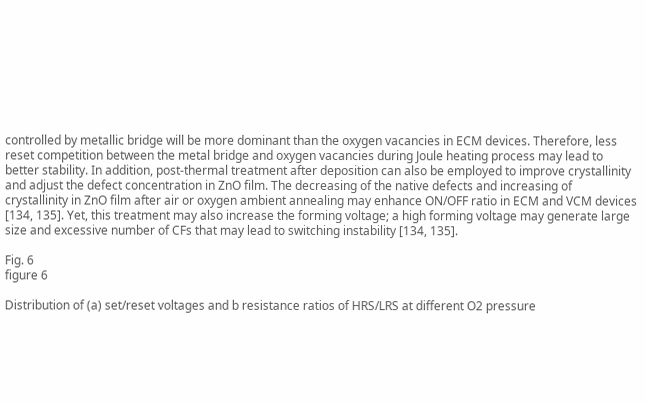controlled by metallic bridge will be more dominant than the oxygen vacancies in ECM devices. Therefore, less reset competition between the metal bridge and oxygen vacancies during Joule heating process may lead to better stability. In addition, post-thermal treatment after deposition can also be employed to improve crystallinity and adjust the defect concentration in ZnO film. The decreasing of the native defects and increasing of crystallinity in ZnO film after air or oxygen ambient annealing may enhance ON/OFF ratio in ECM and VCM devices [134, 135]. Yet, this treatment may also increase the forming voltage; a high forming voltage may generate large size and excessive number of CFs that may lead to switching instability [134, 135].

Fig. 6
figure 6

Distribution of (a) set/reset voltages and b resistance ratios of HRS/LRS at different O2 pressure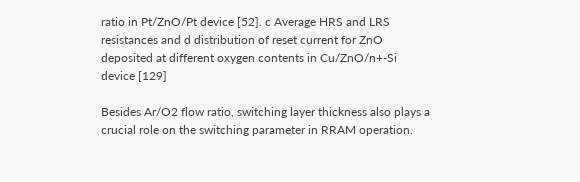ratio in Pt/ZnO/Pt device [52]. c Average HRS and LRS resistances and d distribution of reset current for ZnO deposited at different oxygen contents in Cu/ZnO/n+-Si device [129]

Besides Ar/O2 flow ratio, switching layer thickness also plays a crucial role on the switching parameter in RRAM operation.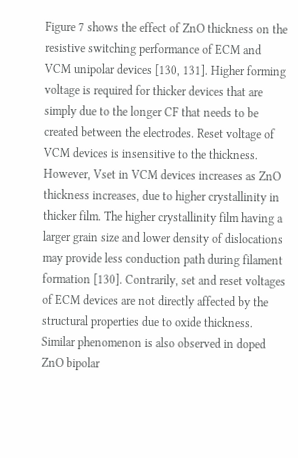Figure 7 shows the effect of ZnO thickness on the resistive switching performance of ECM and VCM unipolar devices [130, 131]. Higher forming voltage is required for thicker devices that are simply due to the longer CF that needs to be created between the electrodes. Reset voltage of VCM devices is insensitive to the thickness. However, Vset in VCM devices increases as ZnO thickness increases, due to higher crystallinity in thicker film. The higher crystallinity film having a larger grain size and lower density of dislocations may provide less conduction path during filament formation [130]. Contrarily, set and reset voltages of ECM devices are not directly affected by the structural properties due to oxide thickness. Similar phenomenon is also observed in doped ZnO bipolar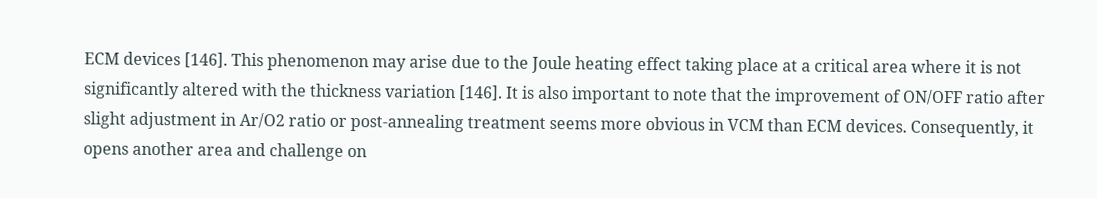ECM devices [146]. This phenomenon may arise due to the Joule heating effect taking place at a critical area where it is not significantly altered with the thickness variation [146]. It is also important to note that the improvement of ON/OFF ratio after slight adjustment in Ar/O2 ratio or post-annealing treatment seems more obvious in VCM than ECM devices. Consequently, it opens another area and challenge on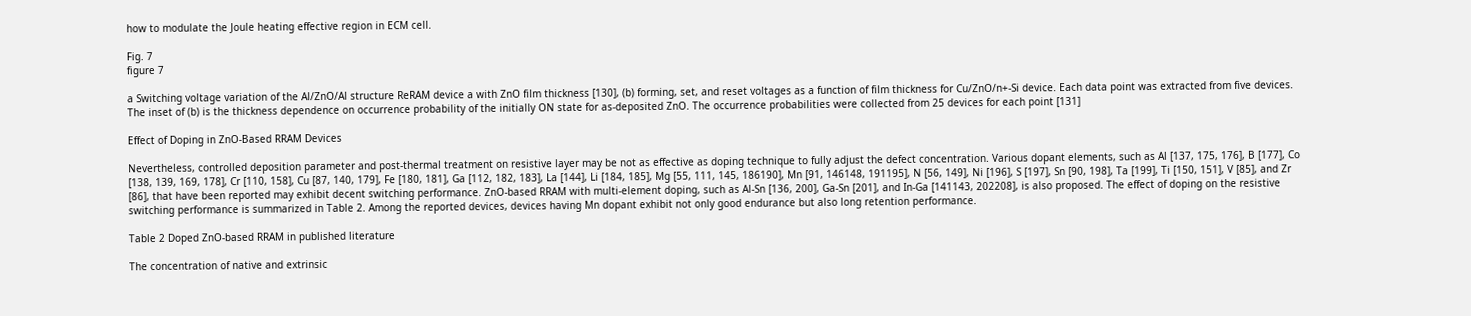how to modulate the Joule heating effective region in ECM cell.

Fig. 7
figure 7

a Switching voltage variation of the Al/ZnO/Al structure ReRAM device a with ZnO film thickness [130], (b) forming, set, and reset voltages as a function of film thickness for Cu/ZnO/n+-Si device. Each data point was extracted from five devices. The inset of (b) is the thickness dependence on occurrence probability of the initially ON state for as-deposited ZnO. The occurrence probabilities were collected from 25 devices for each point [131]

Effect of Doping in ZnO-Based RRAM Devices

Nevertheless, controlled deposition parameter and post-thermal treatment on resistive layer may be not as effective as doping technique to fully adjust the defect concentration. Various dopant elements, such as Al [137, 175, 176], B [177], Co [138, 139, 169, 178], Cr [110, 158], Cu [87, 140, 179], Fe [180, 181], Ga [112, 182, 183], La [144], Li [184, 185], Mg [55, 111, 145, 186190], Mn [91, 146148, 191195], N [56, 149], Ni [196], S [197], Sn [90, 198], Ta [199], Ti [150, 151], V [85], and Zr [86], that have been reported may exhibit decent switching performance. ZnO-based RRAM with multi-element doping, such as Al-Sn [136, 200], Ga-Sn [201], and In-Ga [141143, 202208], is also proposed. The effect of doping on the resistive switching performance is summarized in Table 2. Among the reported devices, devices having Mn dopant exhibit not only good endurance but also long retention performance.

Table 2 Doped ZnO-based RRAM in published literature

The concentration of native and extrinsic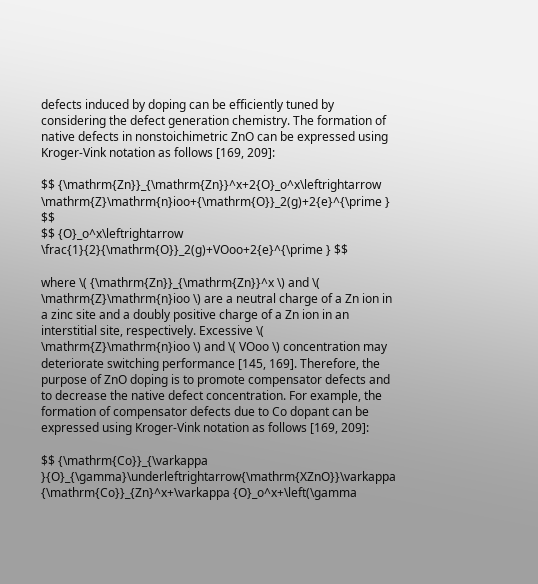defects induced by doping can be efficiently tuned by considering the defect generation chemistry. The formation of native defects in nonstoichimetric ZnO can be expressed using Kroger-Vink notation as follows [169, 209]:

$$ {\mathrm{Zn}}_{\mathrm{Zn}}^x+2{O}_o^x\leftrightarrow \mathrm{Z}\mathrm{n}ioo+{\mathrm{O}}_2(g)+2{e}^{\prime } $$
$$ {O}_o^x\leftrightarrow \frac{1}{2}{\mathrm{O}}_2(g)+VOoo+2{e}^{\prime } $$

where \( {\mathrm{Zn}}_{\mathrm{Zn}}^x \) and \( \mathrm{Z}\mathrm{n}ioo \) are a neutral charge of a Zn ion in a zinc site and a doubly positive charge of a Zn ion in an interstitial site, respectively. Excessive \( \mathrm{Z}\mathrm{n}ioo \) and \( VOoo \) concentration may deteriorate switching performance [145, 169]. Therefore, the purpose of ZnO doping is to promote compensator defects and to decrease the native defect concentration. For example, the formation of compensator defects due to Co dopant can be expressed using Kroger-Vink notation as follows [169, 209]:

$$ {\mathrm{Co}}_{\varkappa }{O}_{\gamma}\underleftrightarrow{\mathrm{XZnO}}\varkappa {\mathrm{Co}}_{Zn}^x+\varkappa {O}_o^x+\left(\gamma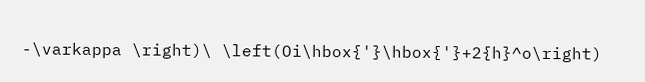-\varkappa \right)\ \left(Oi\hbox{'}\hbox{'}+2{h}^o\right)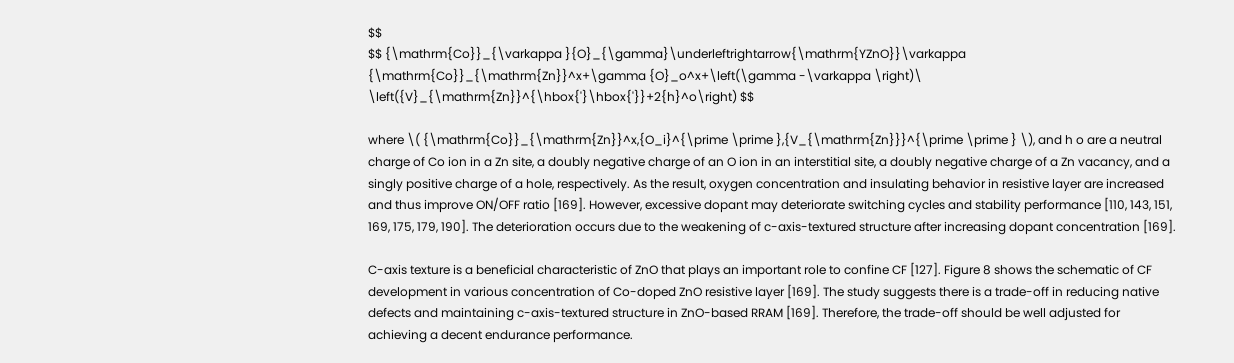$$
$$ {\mathrm{Co}}_{\varkappa }{O}_{\gamma}\underleftrightarrow{\mathrm{YZnO}}\varkappa {\mathrm{Co}}_{\mathrm{Zn}}^x+\gamma {O}_o^x+\left(\gamma -\varkappa \right)\ \left({V}_{\mathrm{Zn}}^{\hbox{'}\hbox{'}}+2{h}^o\right) $$

where \( {\mathrm{Co}}_{\mathrm{Zn}}^x,{O_i}^{\prime \prime },{V_{\mathrm{Zn}}}^{\prime \prime } \), and h o are a neutral charge of Co ion in a Zn site, a doubly negative charge of an O ion in an interstitial site, a doubly negative charge of a Zn vacancy, and a singly positive charge of a hole, respectively. As the result, oxygen concentration and insulating behavior in resistive layer are increased and thus improve ON/OFF ratio [169]. However, excessive dopant may deteriorate switching cycles and stability performance [110, 143, 151, 169, 175, 179, 190]. The deterioration occurs due to the weakening of c-axis-textured structure after increasing dopant concentration [169].

C-axis texture is a beneficial characteristic of ZnO that plays an important role to confine CF [127]. Figure 8 shows the schematic of CF development in various concentration of Co-doped ZnO resistive layer [169]. The study suggests there is a trade-off in reducing native defects and maintaining c-axis-textured structure in ZnO-based RRAM [169]. Therefore, the trade-off should be well adjusted for achieving a decent endurance performance.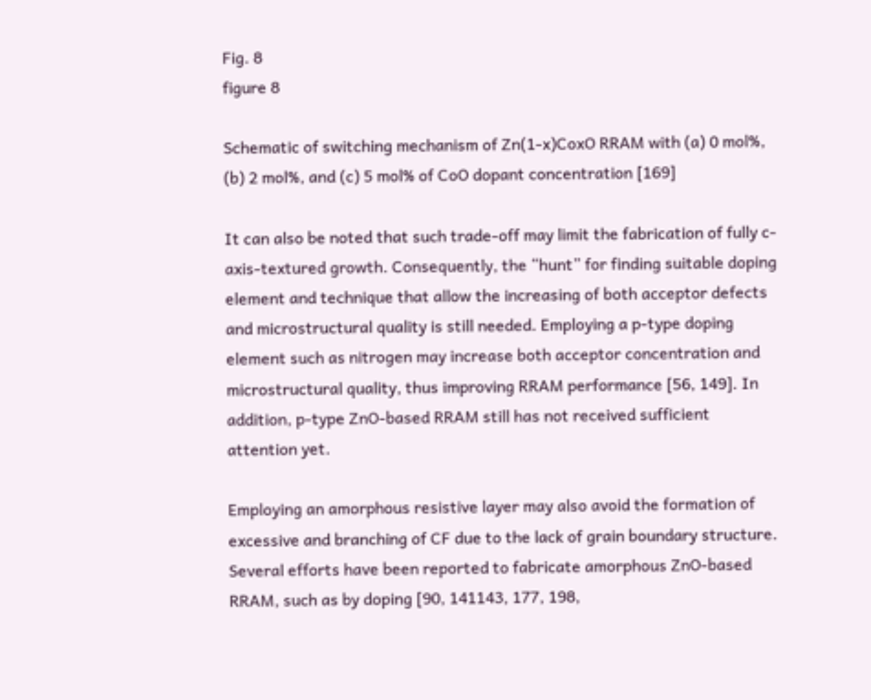Fig. 8
figure 8

Schematic of switching mechanism of Zn(1-x)CoxO RRAM with (a) 0 mol%, (b) 2 mol%, and (c) 5 mol% of CoO dopant concentration [169]

It can also be noted that such trade-off may limit the fabrication of fully c-axis-textured growth. Consequently, the “hunt” for finding suitable doping element and technique that allow the increasing of both acceptor defects and microstructural quality is still needed. Employing a p-type doping element such as nitrogen may increase both acceptor concentration and microstructural quality, thus improving RRAM performance [56, 149]. In addition, p-type ZnO-based RRAM still has not received sufficient attention yet.

Employing an amorphous resistive layer may also avoid the formation of excessive and branching of CF due to the lack of grain boundary structure. Several efforts have been reported to fabricate amorphous ZnO-based RRAM, such as by doping [90, 141143, 177, 198,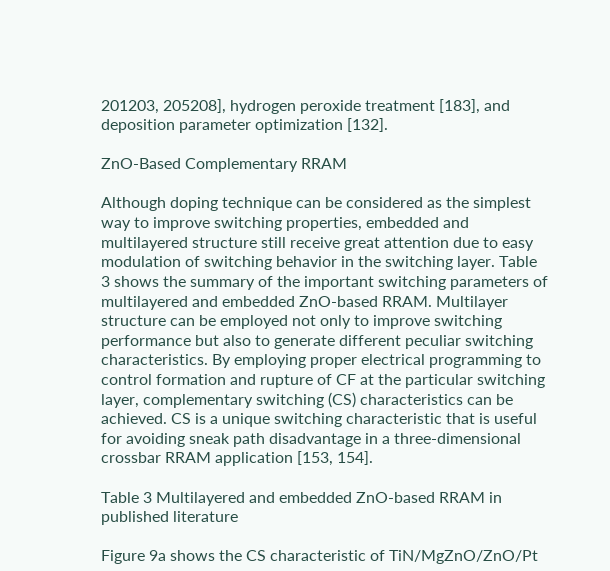201203, 205208], hydrogen peroxide treatment [183], and deposition parameter optimization [132].

ZnO-Based Complementary RRAM

Although doping technique can be considered as the simplest way to improve switching properties, embedded and multilayered structure still receive great attention due to easy modulation of switching behavior in the switching layer. Table 3 shows the summary of the important switching parameters of multilayered and embedded ZnO-based RRAM. Multilayer structure can be employed not only to improve switching performance but also to generate different peculiar switching characteristics. By employing proper electrical programming to control formation and rupture of CF at the particular switching layer, complementary switching (CS) characteristics can be achieved. CS is a unique switching characteristic that is useful for avoiding sneak path disadvantage in a three-dimensional crossbar RRAM application [153, 154].

Table 3 Multilayered and embedded ZnO-based RRAM in published literature

Figure 9a shows the CS characteristic of TiN/MgZnO/ZnO/Pt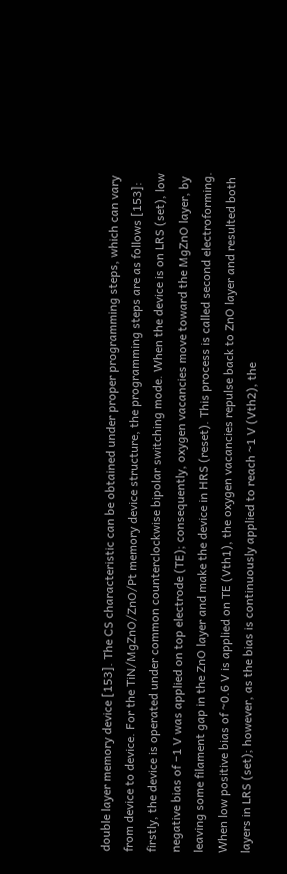double layer memory device [153]. The CS characteristic can be obtained under proper programming steps, which can vary from device to device. For the TiN/MgZnO/ZnO/Pt memory device structure, the programming steps are as follows [153]: firstly, the device is operated under common counterclockwise bipolar switching mode. When the device is on LRS (set), low negative bias of −1 V was applied on top electrode (TE); consequently, oxygen vacancies move toward the MgZnO layer, by leaving some filament gap in the ZnO layer and make the device in HRS (reset). This process is called second electroforming. When low positive bias of ~0.6 V is applied on TE (Vth1), the oxygen vacancies repulse back to ZnO layer and resulted both layers in LRS (set); however, as the bias is continuously applied to reach ~1 V (Vth2), the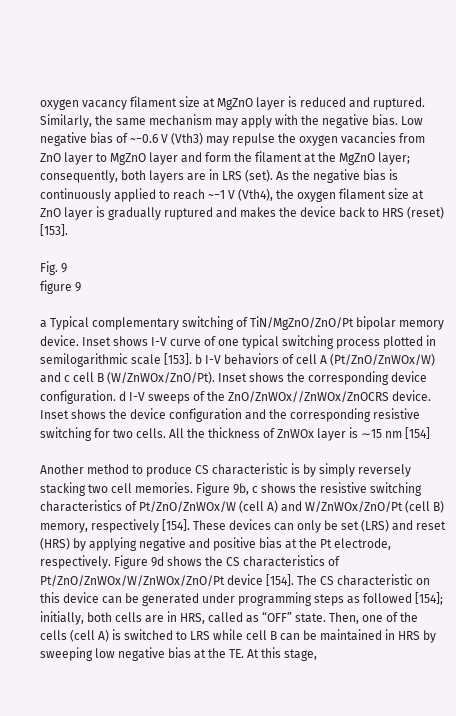oxygen vacancy filament size at MgZnO layer is reduced and ruptured. Similarly, the same mechanism may apply with the negative bias. Low negative bias of ~−0.6 V (Vth3) may repulse the oxygen vacancies from ZnO layer to MgZnO layer and form the filament at the MgZnO layer; consequently, both layers are in LRS (set). As the negative bias is continuously applied to reach ~−1 V (Vth4), the oxygen filament size at ZnO layer is gradually ruptured and makes the device back to HRS (reset) [153].

Fig. 9
figure 9

a Typical complementary switching of TiN/MgZnO/ZnO/Pt bipolar memory device. Inset shows I-V curve of one typical switching process plotted in semilogarithmic scale [153]. b I-V behaviors of cell A (Pt/ZnO/ZnWOx/W) and c cell B (W/ZnWOx/ZnO/Pt). Inset shows the corresponding device configuration. d I-V sweeps of the ZnO/ZnWOx//ZnWOx/ZnOCRS device. Inset shows the device configuration and the corresponding resistive switching for two cells. All the thickness of ZnWOx layer is ∼15 nm [154]

Another method to produce CS characteristic is by simply reversely stacking two cell memories. Figure 9b, c shows the resistive switching characteristics of Pt/ZnO/ZnWOx/W (cell A) and W/ZnWOx/ZnO/Pt (cell B) memory, respectively [154]. These devices can only be set (LRS) and reset (HRS) by applying negative and positive bias at the Pt electrode, respectively. Figure 9d shows the CS characteristics of Pt/ZnO/ZnWOx/W/ZnWOx/ZnO/Pt device [154]. The CS characteristic on this device can be generated under programming steps as followed [154]; initially, both cells are in HRS, called as “OFF” state. Then, one of the cells (cell A) is switched to LRS while cell B can be maintained in HRS by sweeping low negative bias at the TE. At this stage,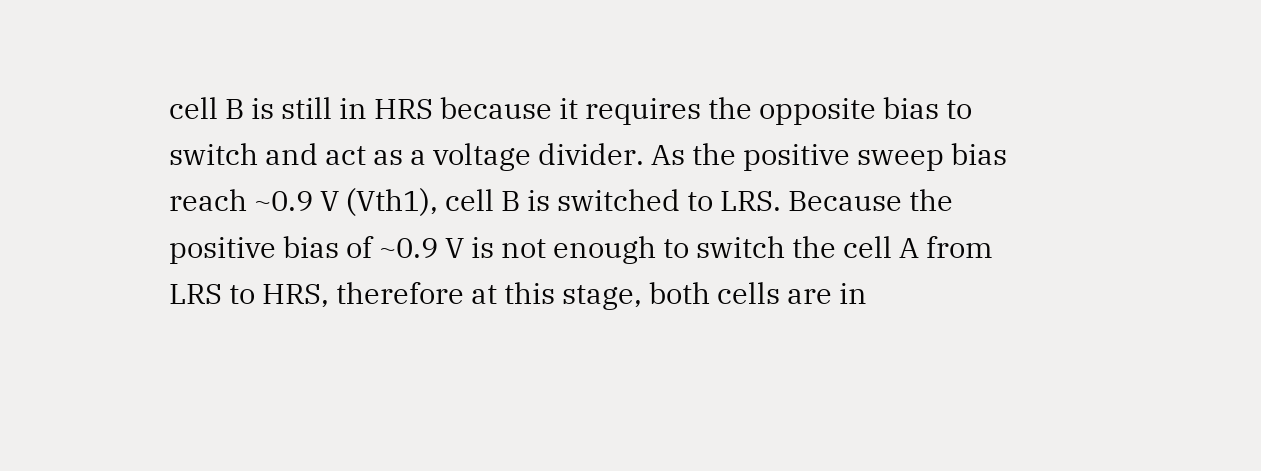cell B is still in HRS because it requires the opposite bias to switch and act as a voltage divider. As the positive sweep bias reach ~0.9 V (Vth1), cell B is switched to LRS. Because the positive bias of ~0.9 V is not enough to switch the cell A from LRS to HRS, therefore at this stage, both cells are in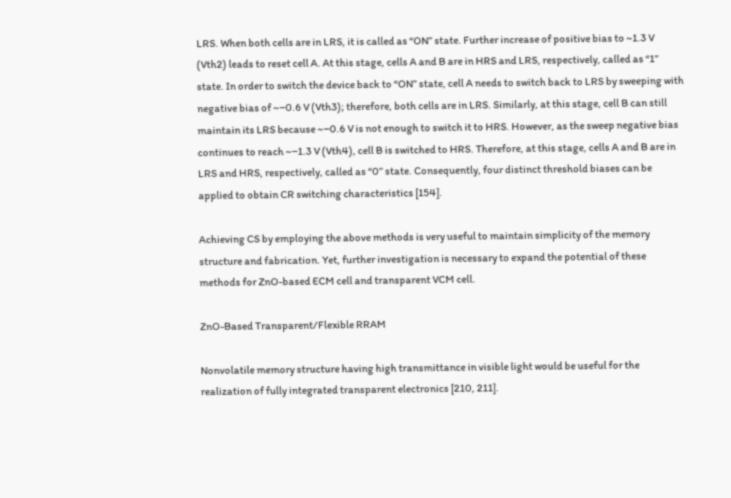LRS. When both cells are in LRS, it is called as “ON” state. Further increase of positive bias to ~1.3 V (Vth2) leads to reset cell A. At this stage, cells A and B are in HRS and LRS, respectively, called as “1” state. In order to switch the device back to “ON” state, cell A needs to switch back to LRS by sweeping with negative bias of ~−0.6 V (Vth3); therefore, both cells are in LRS. Similarly, at this stage, cell B can still maintain its LRS because ~−0.6 V is not enough to switch it to HRS. However, as the sweep negative bias continues to reach ~−1.3 V (Vth4), cell B is switched to HRS. Therefore, at this stage, cells A and B are in LRS and HRS, respectively, called as “0” state. Consequently, four distinct threshold biases can be applied to obtain CR switching characteristics [154].

Achieving CS by employing the above methods is very useful to maintain simplicity of the memory structure and fabrication. Yet, further investigation is necessary to expand the potential of these methods for ZnO-based ECM cell and transparent VCM cell.

ZnO-Based Transparent/Flexible RRAM

Nonvolatile memory structure having high transmittance in visible light would be useful for the realization of fully integrated transparent electronics [210, 211].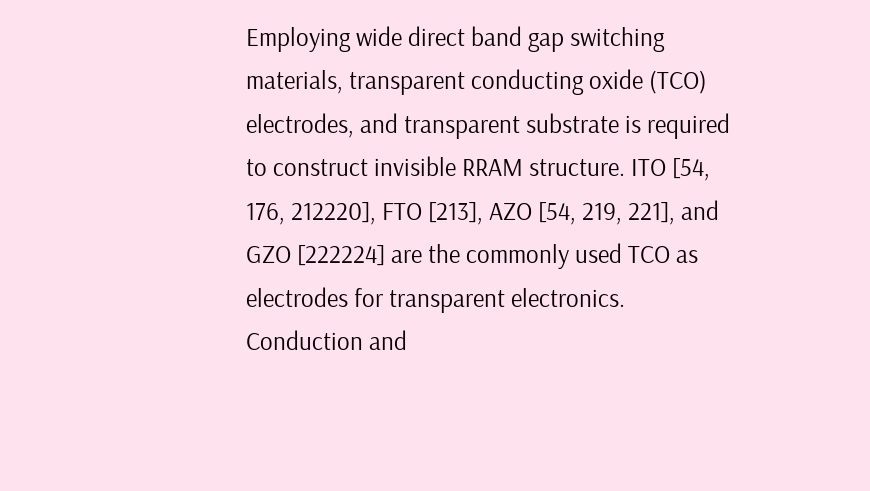Employing wide direct band gap switching materials, transparent conducting oxide (TCO) electrodes, and transparent substrate is required to construct invisible RRAM structure. ITO [54, 176, 212220], FTO [213], AZO [54, 219, 221], and GZO [222224] are the commonly used TCO as electrodes for transparent electronics. Conduction and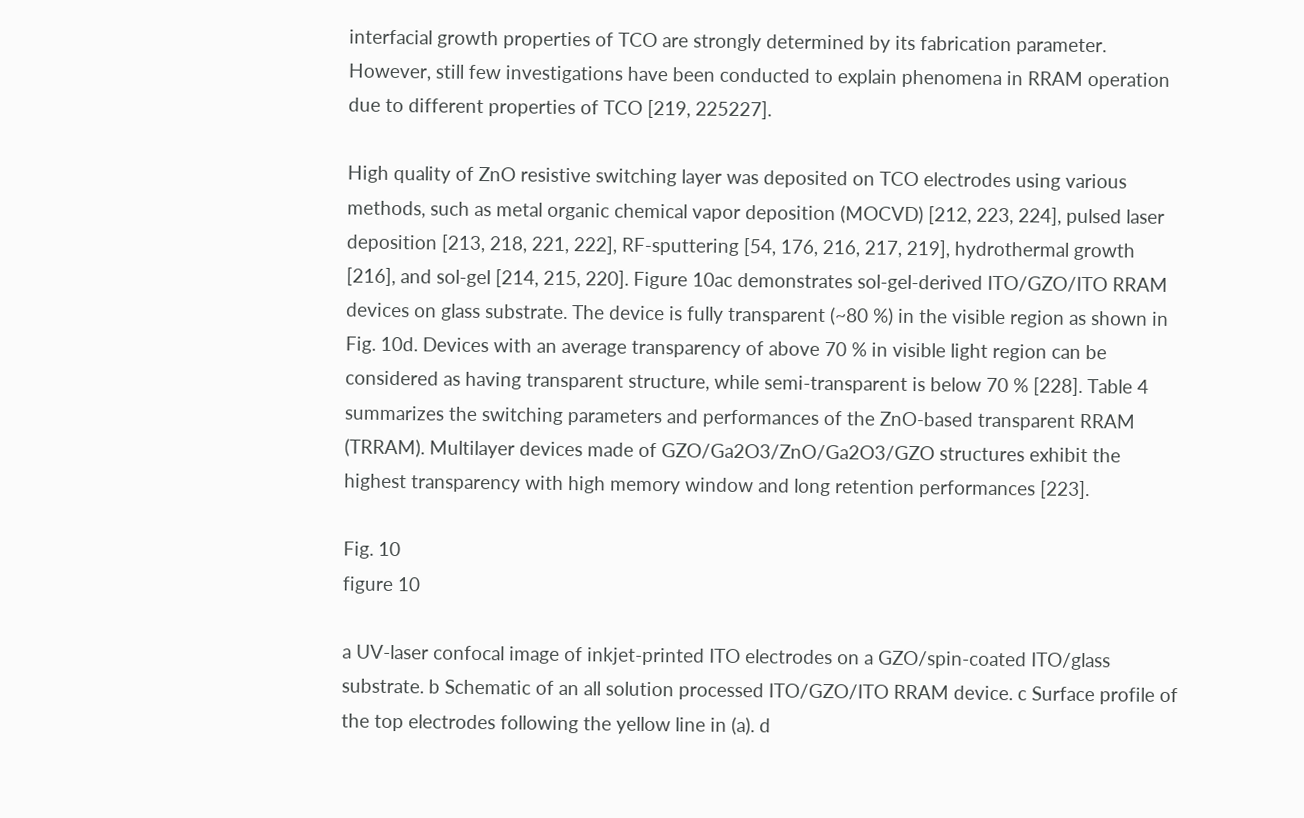interfacial growth properties of TCO are strongly determined by its fabrication parameter. However, still few investigations have been conducted to explain phenomena in RRAM operation due to different properties of TCO [219, 225227].

High quality of ZnO resistive switching layer was deposited on TCO electrodes using various methods, such as metal organic chemical vapor deposition (MOCVD) [212, 223, 224], pulsed laser deposition [213, 218, 221, 222], RF-sputtering [54, 176, 216, 217, 219], hydrothermal growth [216], and sol-gel [214, 215, 220]. Figure 10ac demonstrates sol-gel-derived ITO/GZO/ITO RRAM devices on glass substrate. The device is fully transparent (~80 %) in the visible region as shown in Fig. 10d. Devices with an average transparency of above 70 % in visible light region can be considered as having transparent structure, while semi-transparent is below 70 % [228]. Table 4 summarizes the switching parameters and performances of the ZnO-based transparent RRAM (TRRAM). Multilayer devices made of GZO/Ga2O3/ZnO/Ga2O3/GZO structures exhibit the highest transparency with high memory window and long retention performances [223].

Fig. 10
figure 10

a UV-laser confocal image of inkjet-printed ITO electrodes on a GZO/spin-coated ITO/glass substrate. b Schematic of an all solution processed ITO/GZO/ITO RRAM device. c Surface profile of the top electrodes following the yellow line in (a). d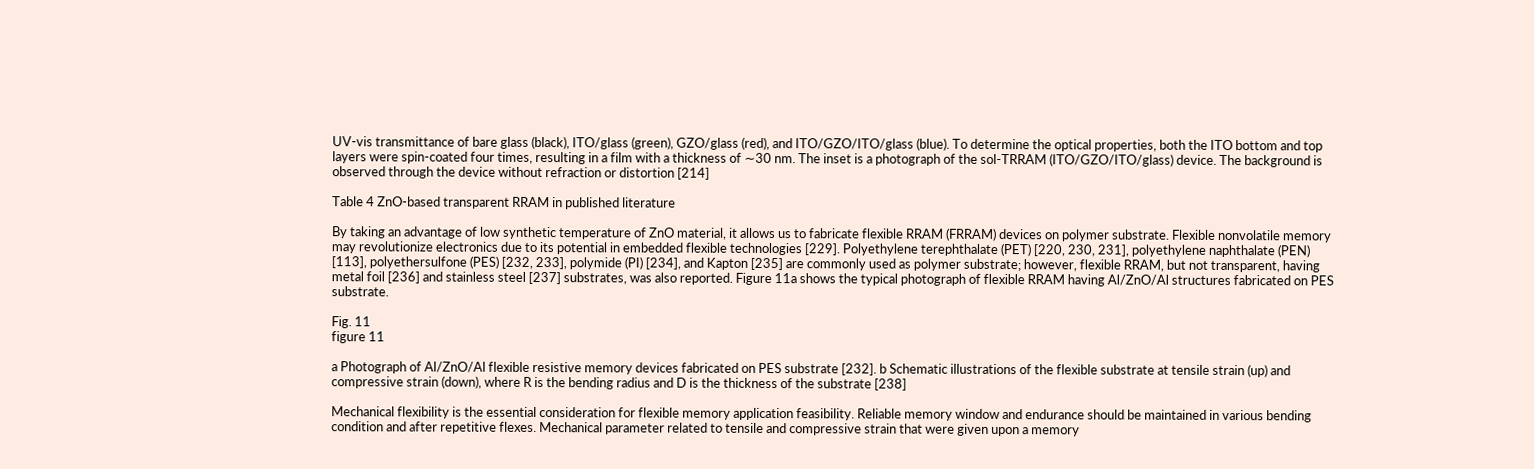UV-vis transmittance of bare glass (black), ITO/glass (green), GZO/glass (red), and ITO/GZO/ITO/glass (blue). To determine the optical properties, both the ITO bottom and top layers were spin-coated four times, resulting in a film with a thickness of ∼30 nm. The inset is a photograph of the sol-TRRAM (ITO/GZO/ITO/glass) device. The background is observed through the device without refraction or distortion [214]

Table 4 ZnO-based transparent RRAM in published literature

By taking an advantage of low synthetic temperature of ZnO material, it allows us to fabricate flexible RRAM (FRRAM) devices on polymer substrate. Flexible nonvolatile memory may revolutionize electronics due to its potential in embedded flexible technologies [229]. Polyethylene terephthalate (PET) [220, 230, 231], polyethylene naphthalate (PEN) [113], polyethersulfone (PES) [232, 233], polymide (PI) [234], and Kapton [235] are commonly used as polymer substrate; however, flexible RRAM, but not transparent, having metal foil [236] and stainless steel [237] substrates, was also reported. Figure 11a shows the typical photograph of flexible RRAM having Al/ZnO/Al structures fabricated on PES substrate.

Fig. 11
figure 11

a Photograph of Al/ZnO/Al flexible resistive memory devices fabricated on PES substrate [232]. b Schematic illustrations of the flexible substrate at tensile strain (up) and compressive strain (down), where R is the bending radius and D is the thickness of the substrate [238]

Mechanical flexibility is the essential consideration for flexible memory application feasibility. Reliable memory window and endurance should be maintained in various bending condition and after repetitive flexes. Mechanical parameter related to tensile and compressive strain that were given upon a memory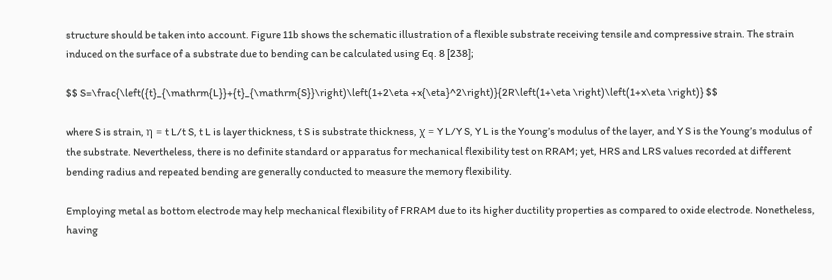structure should be taken into account. Figure 11b shows the schematic illustration of a flexible substrate receiving tensile and compressive strain. The strain induced on the surface of a substrate due to bending can be calculated using Eq. 8 [238];

$$ S=\frac{\left({t}_{\mathrm{L}}+{t}_{\mathrm{S}}\right)\left(1+2\eta +x{\eta}^2\right)}{2R\left(1+\eta \right)\left(1+x\eta \right)} $$

where S is strain, η = t L/t S, t L is layer thickness, t S is substrate thickness, χ = Y L/Y S, Y L is the Young’s modulus of the layer, and Y S is the Young’s modulus of the substrate. Nevertheless, there is no definite standard or apparatus for mechanical flexibility test on RRAM; yet, HRS and LRS values recorded at different bending radius and repeated bending are generally conducted to measure the memory flexibility.

Employing metal as bottom electrode may help mechanical flexibility of FRRAM due to its higher ductility properties as compared to oxide electrode. Nonetheless, having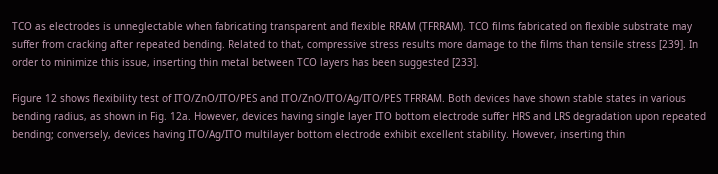TCO as electrodes is unneglectable when fabricating transparent and flexible RRAM (TFRRAM). TCO films fabricated on flexible substrate may suffer from cracking after repeated bending. Related to that, compressive stress results more damage to the films than tensile stress [239]. In order to minimize this issue, inserting thin metal between TCO layers has been suggested [233].

Figure 12 shows flexibility test of ITO/ZnO/ITO/PES and ITO/ZnO/ITO/Ag/ITO/PES TFRRAM. Both devices have shown stable states in various bending radius, as shown in Fig. 12a. However, devices having single layer ITO bottom electrode suffer HRS and LRS degradation upon repeated bending; conversely, devices having ITO/Ag/ITO multilayer bottom electrode exhibit excellent stability. However, inserting thin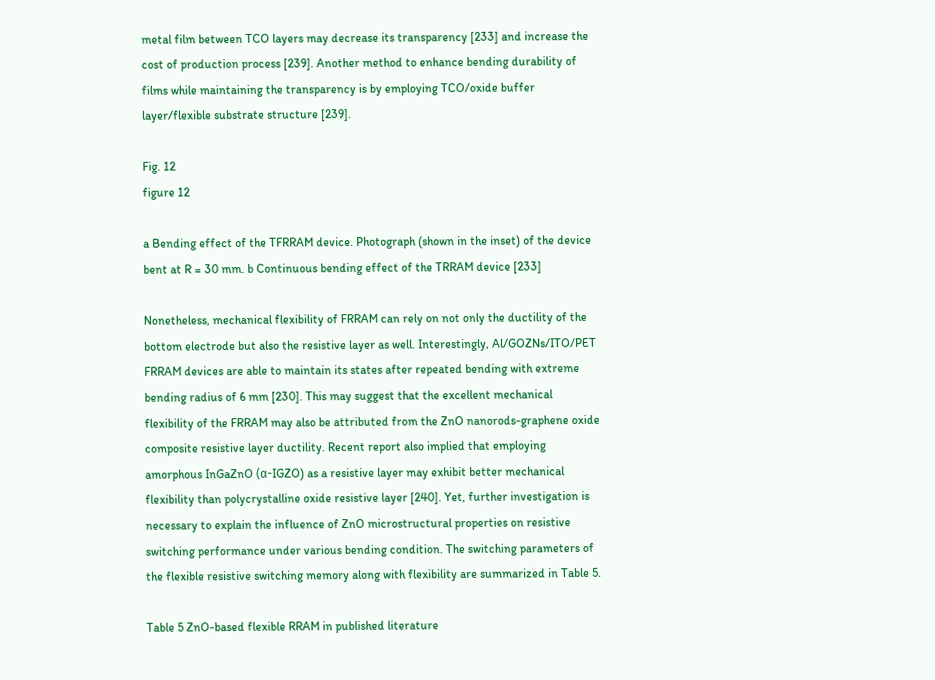metal film between TCO layers may decrease its transparency [233] and increase the cost of production process [239]. Another method to enhance bending durability of films while maintaining the transparency is by employing TCO/oxide buffer layer/flexible substrate structure [239].

Fig. 12
figure 12

a Bending effect of the TFRRAM device. Photograph (shown in the inset) of the device bent at R = 30 mm. b Continuous bending effect of the TRRAM device [233]

Nonetheless, mechanical flexibility of FRRAM can rely on not only the ductility of the bottom electrode but also the resistive layer as well. Interestingly, Al/GOZNs/ITO/PET FRRAM devices are able to maintain its states after repeated bending with extreme bending radius of 6 mm [230]. This may suggest that the excellent mechanical flexibility of the FRRAM may also be attributed from the ZnO nanorods-graphene oxide composite resistive layer ductility. Recent report also implied that employing amorphous InGaZnO (α-IGZO) as a resistive layer may exhibit better mechanical flexibility than polycrystalline oxide resistive layer [240]. Yet, further investigation is necessary to explain the influence of ZnO microstructural properties on resistive switching performance under various bending condition. The switching parameters of the flexible resistive switching memory along with flexibility are summarized in Table 5.

Table 5 ZnO-based flexible RRAM in published literature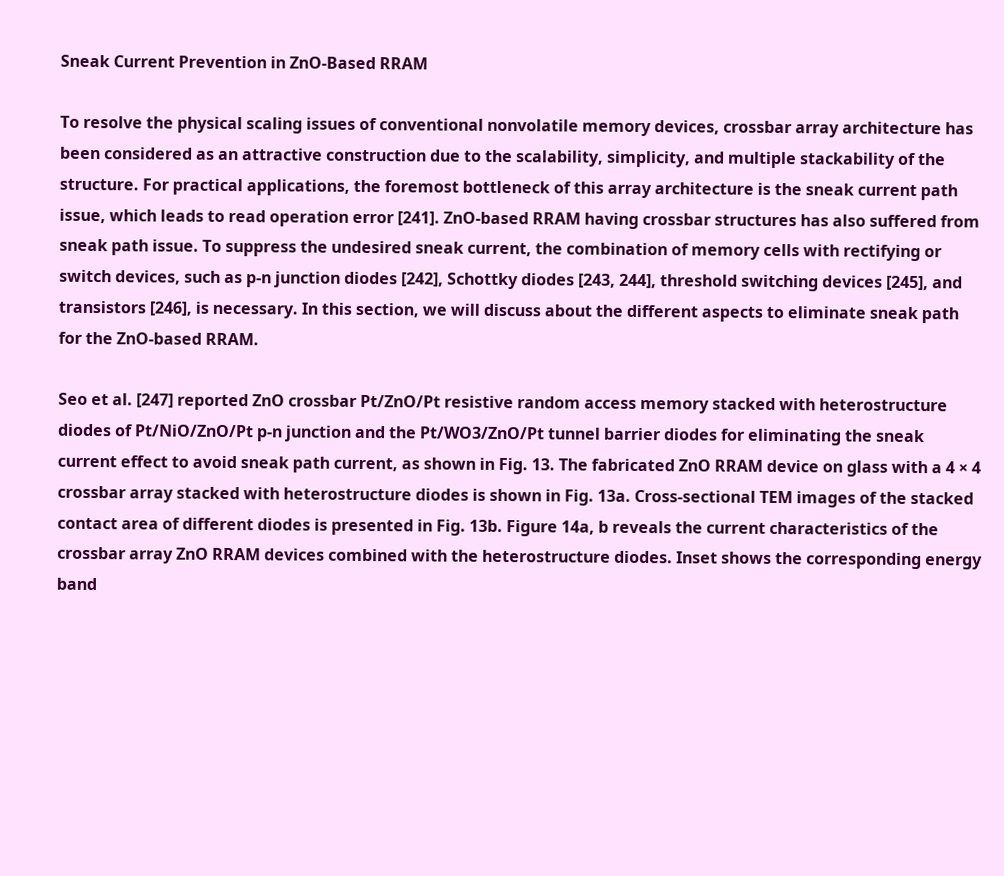Sneak Current Prevention in ZnO-Based RRAM

To resolve the physical scaling issues of conventional nonvolatile memory devices, crossbar array architecture has been considered as an attractive construction due to the scalability, simplicity, and multiple stackability of the structure. For practical applications, the foremost bottleneck of this array architecture is the sneak current path issue, which leads to read operation error [241]. ZnO-based RRAM having crossbar structures has also suffered from sneak path issue. To suppress the undesired sneak current, the combination of memory cells with rectifying or switch devices, such as p-n junction diodes [242], Schottky diodes [243, 244], threshold switching devices [245], and transistors [246], is necessary. In this section, we will discuss about the different aspects to eliminate sneak path for the ZnO-based RRAM.

Seo et al. [247] reported ZnO crossbar Pt/ZnO/Pt resistive random access memory stacked with heterostructure diodes of Pt/NiO/ZnO/Pt p-n junction and the Pt/WO3/ZnO/Pt tunnel barrier diodes for eliminating the sneak current effect to avoid sneak path current, as shown in Fig. 13. The fabricated ZnO RRAM device on glass with a 4 × 4 crossbar array stacked with heterostructure diodes is shown in Fig. 13a. Cross-sectional TEM images of the stacked contact area of different diodes is presented in Fig. 13b. Figure 14a, b reveals the current characteristics of the crossbar array ZnO RRAM devices combined with the heterostructure diodes. Inset shows the corresponding energy band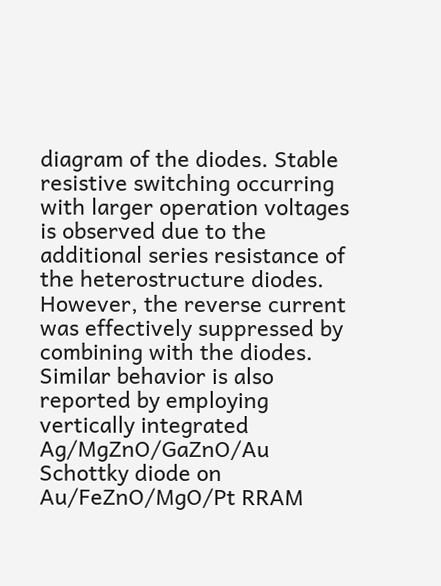diagram of the diodes. Stable resistive switching occurring with larger operation voltages is observed due to the additional series resistance of the heterostructure diodes. However, the reverse current was effectively suppressed by combining with the diodes. Similar behavior is also reported by employing vertically integrated Ag/MgZnO/GaZnO/Au Schottky diode on Au/FeZnO/MgO/Pt RRAM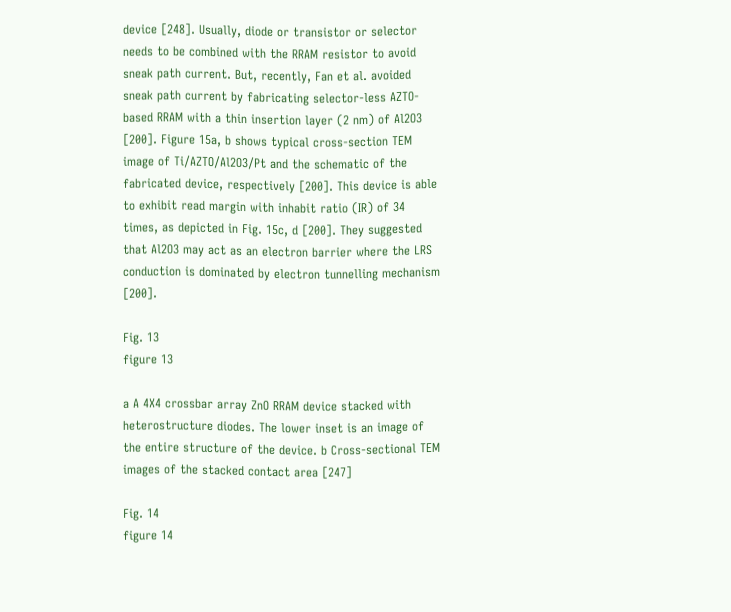device [248]. Usually, diode or transistor or selector needs to be combined with the RRAM resistor to avoid sneak path current. But, recently, Fan et al. avoided sneak path current by fabricating selector-less AZTO-based RRAM with a thin insertion layer (2 nm) of Al2O3 [200]. Figure 15a, b shows typical cross-section TEM image of Ti/AZTO/Al2O3/Pt and the schematic of the fabricated device, respectively [200]. This device is able to exhibit read margin with inhabit ratio (IR) of 34 times, as depicted in Fig. 15c, d [200]. They suggested that Al2O3 may act as an electron barrier where the LRS conduction is dominated by electron tunnelling mechanism [200].

Fig. 13
figure 13

a A 4X4 crossbar array ZnO RRAM device stacked with heterostructure diodes. The lower inset is an image of the entire structure of the device. b Cross-sectional TEM images of the stacked contact area [247]

Fig. 14
figure 14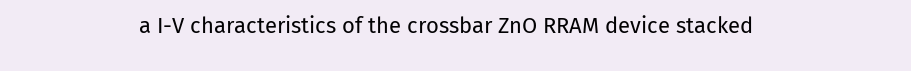a I-V characteristics of the crossbar ZnO RRAM device stacked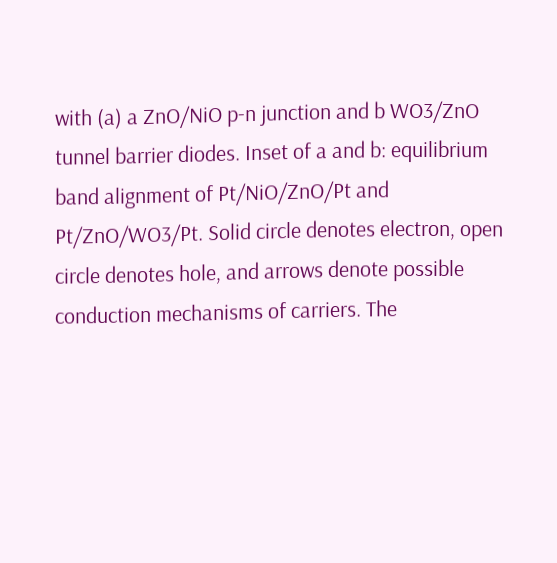with (a) a ZnO/NiO p-n junction and b WO3/ZnO tunnel barrier diodes. Inset of a and b: equilibrium band alignment of Pt/NiO/ZnO/Pt and Pt/ZnO/WO3/Pt. Solid circle denotes electron, open circle denotes hole, and arrows denote possible conduction mechanisms of carriers. The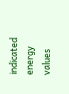indicated energy values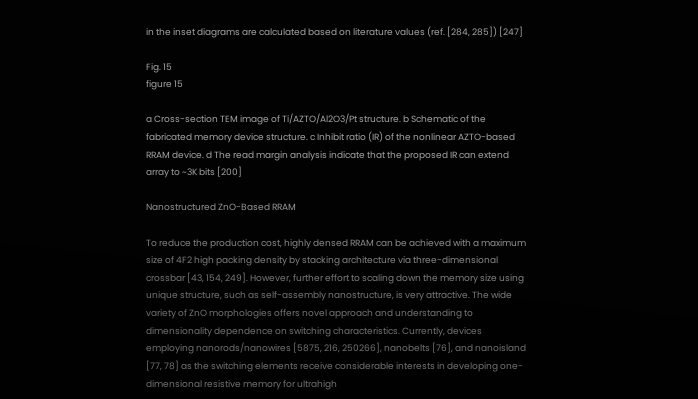in the inset diagrams are calculated based on literature values (ref. [284, 285]) [247]

Fig. 15
figure 15

a Cross-section TEM image of Ti/AZTO/Al2O3/Pt structure. b Schematic of the fabricated memory device structure. c Inhibit ratio (IR) of the nonlinear AZTO-based RRAM device. d The read margin analysis indicate that the proposed IR can extend array to ~3K bits [200]

Nanostructured ZnO-Based RRAM

To reduce the production cost, highly densed RRAM can be achieved with a maximum size of 4F2 high packing density by stacking architecture via three-dimensional crossbar [43, 154, 249]. However, further effort to scaling down the memory size using unique structure, such as self-assembly nanostructure, is very attractive. The wide variety of ZnO morphologies offers novel approach and understanding to dimensionality dependence on switching characteristics. Currently, devices employing nanorods/nanowires [5875, 216, 250266], nanobelts [76], and nanoisland [77, 78] as the switching elements receive considerable interests in developing one-dimensional resistive memory for ultrahigh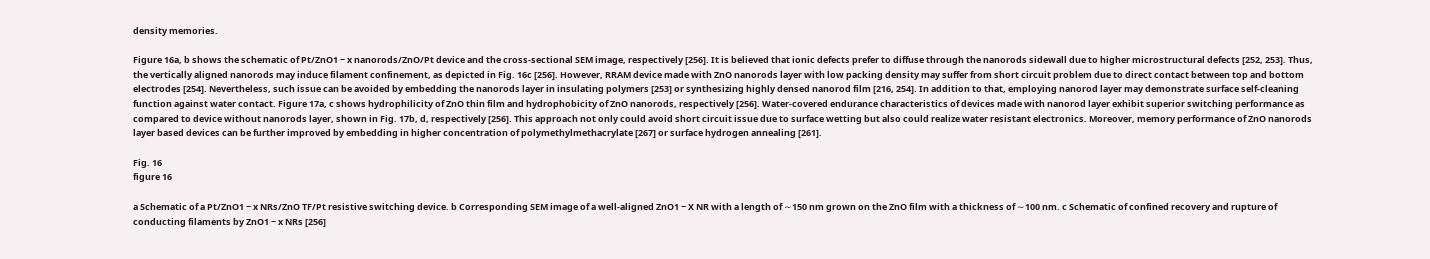density memories.

Figure 16a, b shows the schematic of Pt/ZnO1 − x nanorods/ZnO/Pt device and the cross-sectional SEM image, respectively [256]. It is believed that ionic defects prefer to diffuse through the nanorods sidewall due to higher microstructural defects [252, 253]. Thus, the vertically aligned nanorods may induce filament confinement, as depicted in Fig. 16c [256]. However, RRAM device made with ZnO nanorods layer with low packing density may suffer from short circuit problem due to direct contact between top and bottom electrodes [254]. Nevertheless, such issue can be avoided by embedding the nanorods layer in insulating polymers [253] or synthesizing highly densed nanorod film [216, 254]. In addition to that, employing nanorod layer may demonstrate surface self-cleaning function against water contact. Figure 17a, c shows hydrophilicity of ZnO thin film and hydrophobicity of ZnO nanorods, respectively [256]. Water-covered endurance characteristics of devices made with nanorod layer exhibit superior switching performance as compared to device without nanorods layer, shown in Fig. 17b, d, respectively [256]. This approach not only could avoid short circuit issue due to surface wetting but also could realize water resistant electronics. Moreover, memory performance of ZnO nanorods layer based devices can be further improved by embedding in higher concentration of polymethylmethacrylate [267] or surface hydrogen annealing [261].

Fig. 16
figure 16

a Schematic of a Pt/ZnO1 − x NRs/ZnO TF/Pt resistive switching device. b Corresponding SEM image of a well-aligned ZnO1 − X NR with a length of ∼150 nm grown on the ZnO film with a thickness of ∼100 nm. c Schematic of confined recovery and rupture of conducting filaments by ZnO1 − x NRs [256]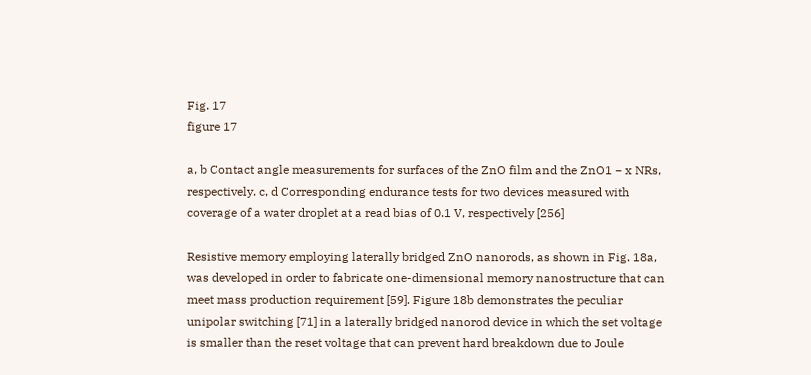Fig. 17
figure 17

a, b Contact angle measurements for surfaces of the ZnO film and the ZnO1 − x NRs, respectively. c, d Corresponding endurance tests for two devices measured with coverage of a water droplet at a read bias of 0.1 V, respectively [256]

Resistive memory employing laterally bridged ZnO nanorods, as shown in Fig. 18a, was developed in order to fabricate one-dimensional memory nanostructure that can meet mass production requirement [59]. Figure 18b demonstrates the peculiar unipolar switching [71] in a laterally bridged nanorod device in which the set voltage is smaller than the reset voltage that can prevent hard breakdown due to Joule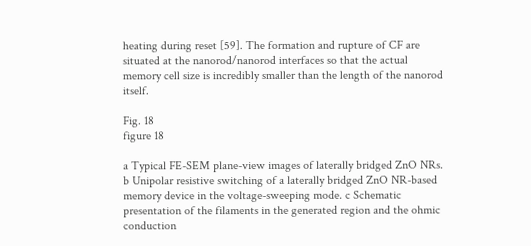heating during reset [59]. The formation and rupture of CF are situated at the nanorod/nanorod interfaces so that the actual memory cell size is incredibly smaller than the length of the nanorod itself.

Fig. 18
figure 18

a Typical FE-SEM plane-view images of laterally bridged ZnO NRs. b Unipolar resistive switching of a laterally bridged ZnO NR-based memory device in the voltage-sweeping mode. c Schematic presentation of the filaments in the generated region and the ohmic conduction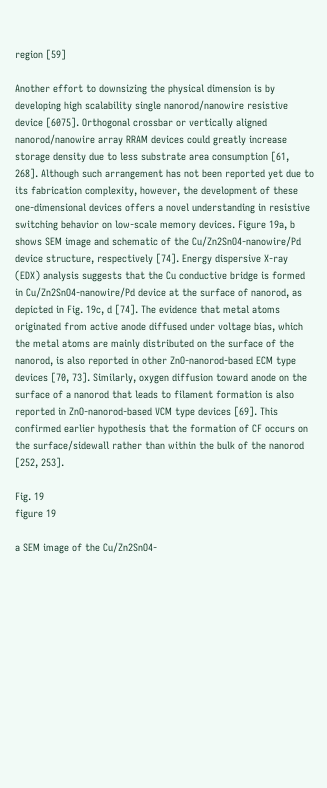region [59]

Another effort to downsizing the physical dimension is by developing high scalability single nanorod/nanowire resistive device [6075]. Orthogonal crossbar or vertically aligned nanorod/nanowire array RRAM devices could greatly increase storage density due to less substrate area consumption [61, 268]. Although such arrangement has not been reported yet due to its fabrication complexity, however, the development of these one-dimensional devices offers a novel understanding in resistive switching behavior on low-scale memory devices. Figure 19a, b shows SEM image and schematic of the Cu/Zn2SnO4-nanowire/Pd device structure, respectively [74]. Energy dispersive X-ray (EDX) analysis suggests that the Cu conductive bridge is formed in Cu/Zn2SnO4-nanowire/Pd device at the surface of nanorod, as depicted in Fig. 19c, d [74]. The evidence that metal atoms originated from active anode diffused under voltage bias, which the metal atoms are mainly distributed on the surface of the nanorod, is also reported in other ZnO-nanorod-based ECM type devices [70, 73]. Similarly, oxygen diffusion toward anode on the surface of a nanorod that leads to filament formation is also reported in ZnO-nanorod-based VCM type devices [69]. This confirmed earlier hypothesis that the formation of CF occurs on the surface/sidewall rather than within the bulk of the nanorod [252, 253].

Fig. 19
figure 19

a SEM image of the Cu/Zn2SnO4-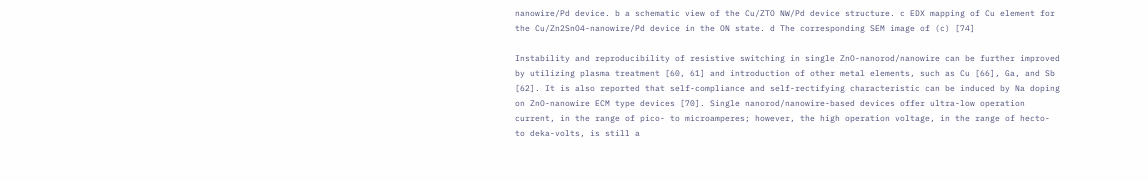nanowire/Pd device. b a schematic view of the Cu/ZTO NW/Pd device structure. c EDX mapping of Cu element for the Cu/Zn2SnO4-nanowire/Pd device in the ON state. d The corresponding SEM image of (c) [74]

Instability and reproducibility of resistive switching in single ZnO-nanorod/nanowire can be further improved by utilizing plasma treatment [60, 61] and introduction of other metal elements, such as Cu [66], Ga, and Sb [62]. It is also reported that self-compliance and self-rectifying characteristic can be induced by Na doping on ZnO-nanowire ECM type devices [70]. Single nanorod/nanowire-based devices offer ultra-low operation current, in the range of pico- to microamperes; however, the high operation voltage, in the range of hecto- to deka-volts, is still a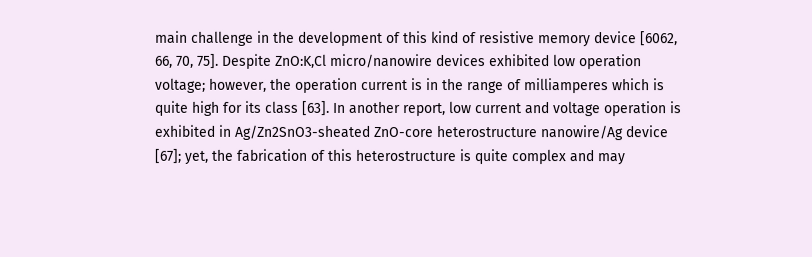main challenge in the development of this kind of resistive memory device [6062, 66, 70, 75]. Despite ZnO:K,Cl micro/nanowire devices exhibited low operation voltage; however, the operation current is in the range of milliamperes which is quite high for its class [63]. In another report, low current and voltage operation is exhibited in Ag/Zn2SnO3-sheated ZnO-core heterostructure nanowire/Ag device [67]; yet, the fabrication of this heterostructure is quite complex and may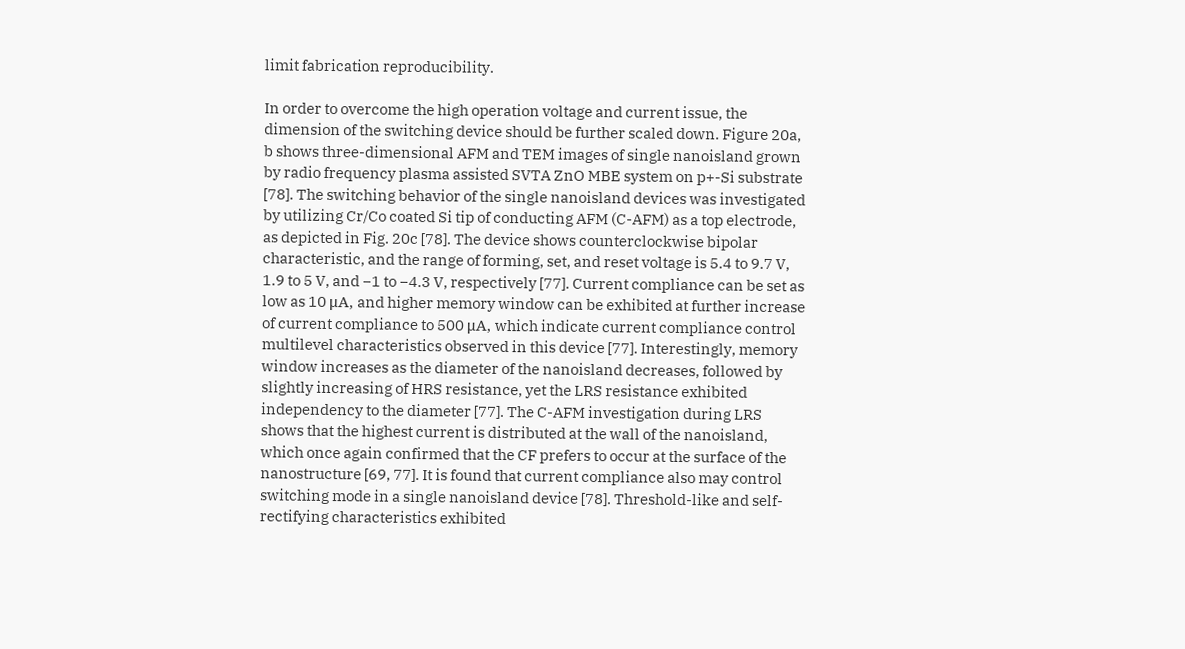limit fabrication reproducibility.

In order to overcome the high operation voltage and current issue, the dimension of the switching device should be further scaled down. Figure 20a, b shows three-dimensional AFM and TEM images of single nanoisland grown by radio frequency plasma assisted SVTA ZnO MBE system on p+-Si substrate [78]. The switching behavior of the single nanoisland devices was investigated by utilizing Cr/Co coated Si tip of conducting AFM (C-AFM) as a top electrode, as depicted in Fig. 20c [78]. The device shows counterclockwise bipolar characteristic, and the range of forming, set, and reset voltage is 5.4 to 9.7 V, 1.9 to 5 V, and −1 to −4.3 V, respectively [77]. Current compliance can be set as low as 10 μA, and higher memory window can be exhibited at further increase of current compliance to 500 μA, which indicate current compliance control multilevel characteristics observed in this device [77]. Interestingly, memory window increases as the diameter of the nanoisland decreases, followed by slightly increasing of HRS resistance, yet the LRS resistance exhibited independency to the diameter [77]. The C-AFM investigation during LRS shows that the highest current is distributed at the wall of the nanoisland, which once again confirmed that the CF prefers to occur at the surface of the nanostructure [69, 77]. It is found that current compliance also may control switching mode in a single nanoisland device [78]. Threshold-like and self-rectifying characteristics exhibited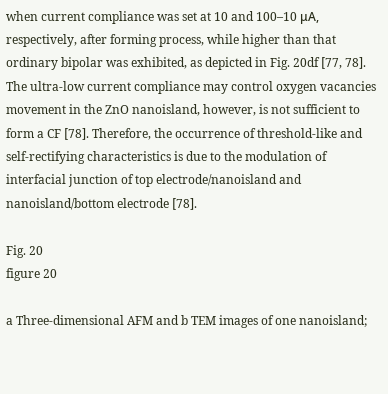when current compliance was set at 10 and 100–10 μA, respectively, after forming process, while higher than that ordinary bipolar was exhibited, as depicted in Fig. 20df [77, 78]. The ultra-low current compliance may control oxygen vacancies movement in the ZnO nanoisland, however, is not sufficient to form a CF [78]. Therefore, the occurrence of threshold-like and self-rectifying characteristics is due to the modulation of interfacial junction of top electrode/nanoisland and nanoisland/bottom electrode [78].

Fig. 20
figure 20

a Three-dimensional AFM and b TEM images of one nanoisland;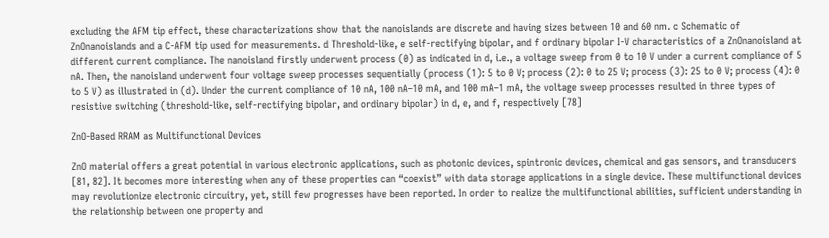excluding the AFM tip effect, these characterizations show that the nanoislands are discrete and having sizes between 10 and 60 nm. c Schematic of ZnOnanoislands and a C-AFM tip used for measurements. d Threshold-like, e self-rectifying bipolar, and f ordinary bipolar I-V characteristics of a ZnOnanoisland at different current compliance. The nanoisland firstly underwent process (0) as indicated in d, i.e., a voltage sweep from 0 to 10 V under a current compliance of 5 nA. Then, the nanoisland underwent four voltage sweep processes sequentially (process (1): 5 to 0 V; process (2): 0 to 25 V; process (3): 25 to 0 V; process (4): 0 to 5 V) as illustrated in (d). Under the current compliance of 10 nA, 100 nA–10 mA, and 100 mA–1 mA, the voltage sweep processes resulted in three types of resistive switching (threshold-like, self-rectifying bipolar, and ordinary bipolar) in d, e, and f, respectively [78]

ZnO-Based RRAM as Multifunctional Devices

ZnO material offers a great potential in various electronic applications, such as photonic devices, spintronic devices, chemical and gas sensors, and transducers [81, 82]. It becomes more interesting when any of these properties can “coexist” with data storage applications in a single device. These multifunctional devices may revolutionize electronic circuitry, yet, still few progresses have been reported. In order to realize the multifunctional abilities, sufficient understanding in the relationship between one property and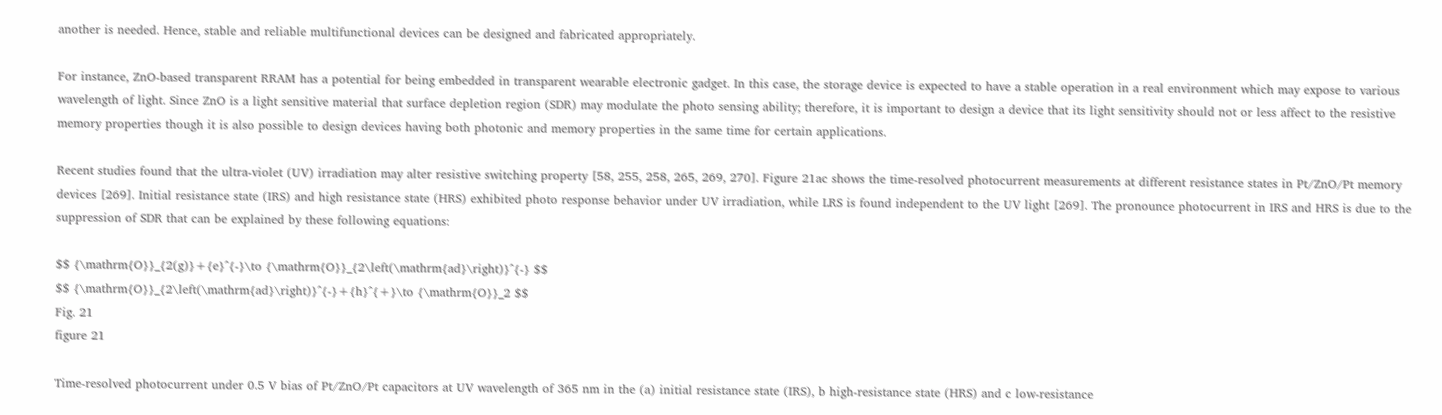another is needed. Hence, stable and reliable multifunctional devices can be designed and fabricated appropriately.

For instance, ZnO-based transparent RRAM has a potential for being embedded in transparent wearable electronic gadget. In this case, the storage device is expected to have a stable operation in a real environment which may expose to various wavelength of light. Since ZnO is a light sensitive material that surface depletion region (SDR) may modulate the photo sensing ability; therefore, it is important to design a device that its light sensitivity should not or less affect to the resistive memory properties though it is also possible to design devices having both photonic and memory properties in the same time for certain applications.

Recent studies found that the ultra-violet (UV) irradiation may alter resistive switching property [58, 255, 258, 265, 269, 270]. Figure 21ac shows the time-resolved photocurrent measurements at different resistance states in Pt/ZnO/Pt memory devices [269]. Initial resistance state (IRS) and high resistance state (HRS) exhibited photo response behavior under UV irradiation, while LRS is found independent to the UV light [269]. The pronounce photocurrent in IRS and HRS is due to the suppression of SDR that can be explained by these following equations:

$$ {\mathrm{O}}_{2(g)}+{e}^{-}\to {\mathrm{O}}_{2\left(\mathrm{ad}\right)}^{-} $$
$$ {\mathrm{O}}_{2\left(\mathrm{ad}\right)}^{-}+{h}^{+}\to {\mathrm{O}}_2 $$
Fig. 21
figure 21

Time-resolved photocurrent under 0.5 V bias of Pt/ZnO/Pt capacitors at UV wavelength of 365 nm in the (a) initial resistance state (IRS), b high-resistance state (HRS) and c low-resistance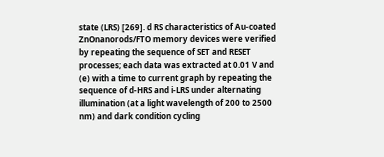state (LRS) [269]. d RS characteristics of Au-coated ZnOnanorods/FTO memory devices were verified by repeating the sequence of SET and RESET processes; each data was extracted at 0.01 V and (e) with a time to current graph by repeating the sequence of d-HRS and i-LRS under alternating illumination (at a light wavelength of 200 to 2500 nm) and dark condition cycling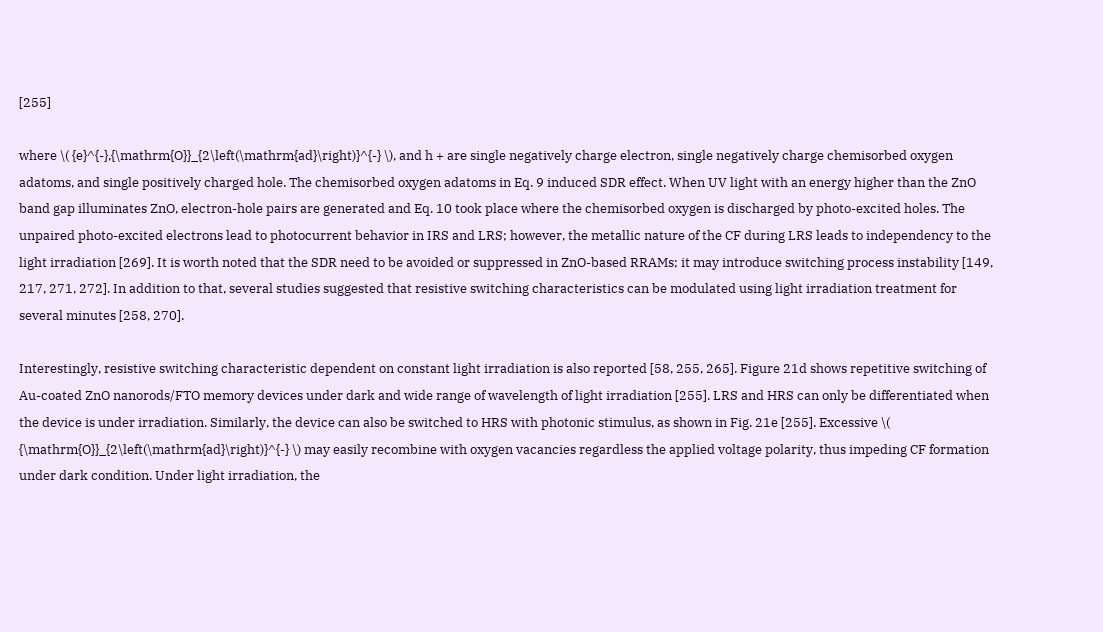[255]

where \( {e}^{-},{\mathrm{O}}_{2\left(\mathrm{ad}\right)}^{-} \), and h + are single negatively charge electron, single negatively charge chemisorbed oxygen adatoms, and single positively charged hole. The chemisorbed oxygen adatoms in Eq. 9 induced SDR effect. When UV light with an energy higher than the ZnO band gap illuminates ZnO, electron-hole pairs are generated and Eq. 10 took place where the chemisorbed oxygen is discharged by photo-excited holes. The unpaired photo-excited electrons lead to photocurrent behavior in IRS and LRS; however, the metallic nature of the CF during LRS leads to independency to the light irradiation [269]. It is worth noted that the SDR need to be avoided or suppressed in ZnO-based RRAMs; it may introduce switching process instability [149, 217, 271, 272]. In addition to that, several studies suggested that resistive switching characteristics can be modulated using light irradiation treatment for several minutes [258, 270].

Interestingly, resistive switching characteristic dependent on constant light irradiation is also reported [58, 255, 265]. Figure 21d shows repetitive switching of Au-coated ZnO nanorods/FTO memory devices under dark and wide range of wavelength of light irradiation [255]. LRS and HRS can only be differentiated when the device is under irradiation. Similarly, the device can also be switched to HRS with photonic stimulus, as shown in Fig. 21e [255]. Excessive \( {\mathrm{O}}_{2\left(\mathrm{ad}\right)}^{-} \) may easily recombine with oxygen vacancies regardless the applied voltage polarity, thus impeding CF formation under dark condition. Under light irradiation, the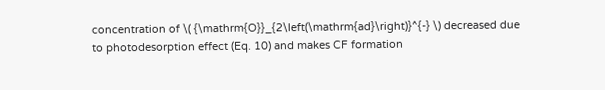concentration of \( {\mathrm{O}}_{2\left(\mathrm{ad}\right)}^{-} \) decreased due to photodesorption effect (Eq. 10) and makes CF formation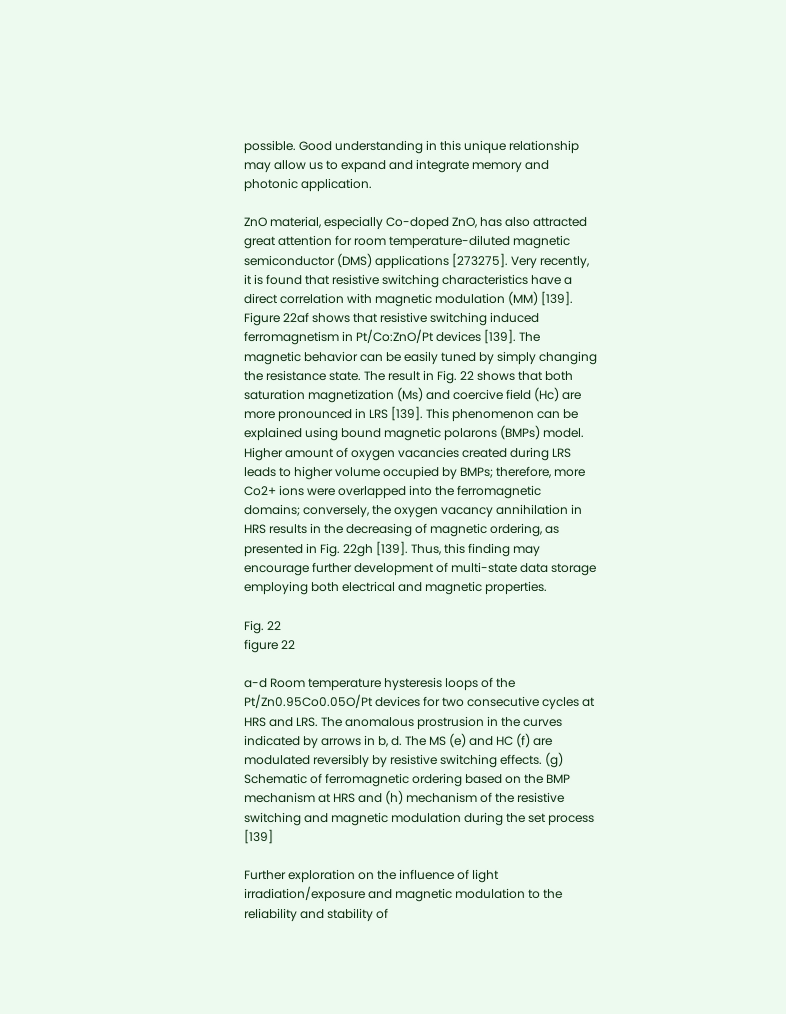possible. Good understanding in this unique relationship may allow us to expand and integrate memory and photonic application.

ZnO material, especially Co-doped ZnO, has also attracted great attention for room temperature-diluted magnetic semiconductor (DMS) applications [273275]. Very recently, it is found that resistive switching characteristics have a direct correlation with magnetic modulation (MM) [139]. Figure 22af shows that resistive switching induced ferromagnetism in Pt/Co:ZnO/Pt devices [139]. The magnetic behavior can be easily tuned by simply changing the resistance state. The result in Fig. 22 shows that both saturation magnetization (Ms) and coercive field (Hc) are more pronounced in LRS [139]. This phenomenon can be explained using bound magnetic polarons (BMPs) model. Higher amount of oxygen vacancies created during LRS leads to higher volume occupied by BMPs; therefore, more Co2+ ions were overlapped into the ferromagnetic domains; conversely, the oxygen vacancy annihilation in HRS results in the decreasing of magnetic ordering, as presented in Fig. 22gh [139]. Thus, this finding may encourage further development of multi-state data storage employing both electrical and magnetic properties.

Fig. 22
figure 22

a-d Room temperature hysteresis loops of the Pt/Zn0.95Co0.05O/Pt devices for two consecutive cycles at HRS and LRS. The anomalous prostrusion in the curves indicated by arrows in b, d. The MS (e) and HC (f) are modulated reversibly by resistive switching effects. (g) Schematic of ferromagnetic ordering based on the BMP mechanism at HRS and (h) mechanism of the resistive switching and magnetic modulation during the set process [139]

Further exploration on the influence of light irradiation/exposure and magnetic modulation to the reliability and stability of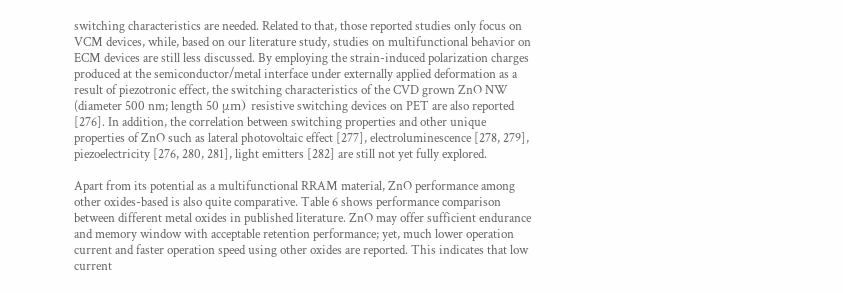switching characteristics are needed. Related to that, those reported studies only focus on VCM devices, while, based on our literature study, studies on multifunctional behavior on ECM devices are still less discussed. By employing the strain-induced polarization charges produced at the semiconductor/metal interface under externally applied deformation as a result of piezotronic effect, the switching characteristics of the CVD grown ZnO NW (diameter 500 nm; length 50 μm) resistive switching devices on PET are also reported [276]. In addition, the correlation between switching properties and other unique properties of ZnO such as lateral photovoltaic effect [277], electroluminescence [278, 279], piezoelectricity [276, 280, 281], light emitters [282] are still not yet fully explored.

Apart from its potential as a multifunctional RRAM material, ZnO performance among other oxides-based is also quite comparative. Table 6 shows performance comparison between different metal oxides in published literature. ZnO may offer sufficient endurance and memory window with acceptable retention performance; yet, much lower operation current and faster operation speed using other oxides are reported. This indicates that low current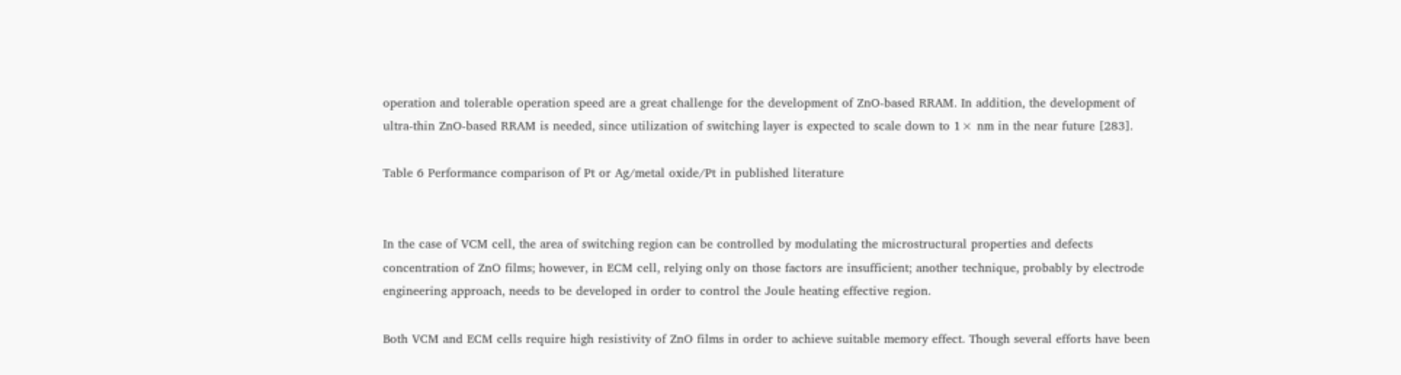operation and tolerable operation speed are a great challenge for the development of ZnO-based RRAM. In addition, the development of ultra-thin ZnO-based RRAM is needed, since utilization of switching layer is expected to scale down to 1× nm in the near future [283].

Table 6 Performance comparison of Pt or Ag/metal oxide/Pt in published literature


In the case of VCM cell, the area of switching region can be controlled by modulating the microstructural properties and defects concentration of ZnO films; however, in ECM cell, relying only on those factors are insufficient; another technique, probably by electrode engineering approach, needs to be developed in order to control the Joule heating effective region.

Both VCM and ECM cells require high resistivity of ZnO films in order to achieve suitable memory effect. Though several efforts have been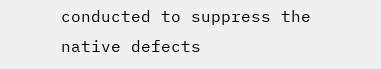conducted to suppress the native defects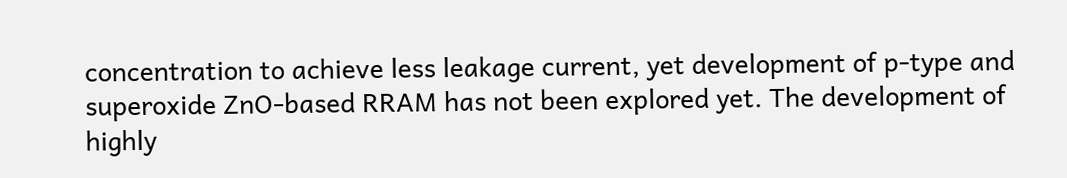concentration to achieve less leakage current, yet development of p-type and superoxide ZnO-based RRAM has not been explored yet. The development of highly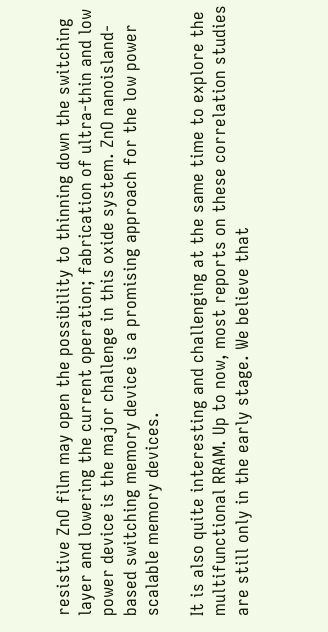resistive ZnO film may open the possibility to thinning down the switching layer and lowering the current operation; fabrication of ultra-thin and low power device is the major challenge in this oxide system. ZnO nanoisland-based switching memory device is a promising approach for the low power scalable memory devices.

It is also quite interesting and challenging at the same time to explore the multifunctional RRAM. Up to now, most reports on these correlation studies are still only in the early stage. We believe that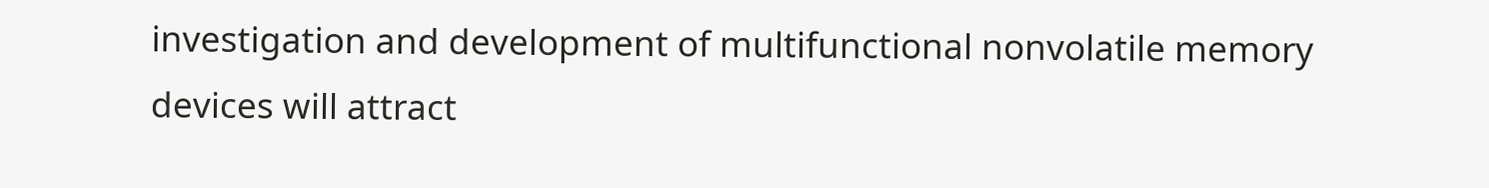investigation and development of multifunctional nonvolatile memory devices will attract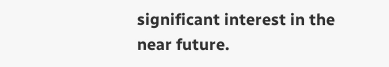significant interest in the near future.